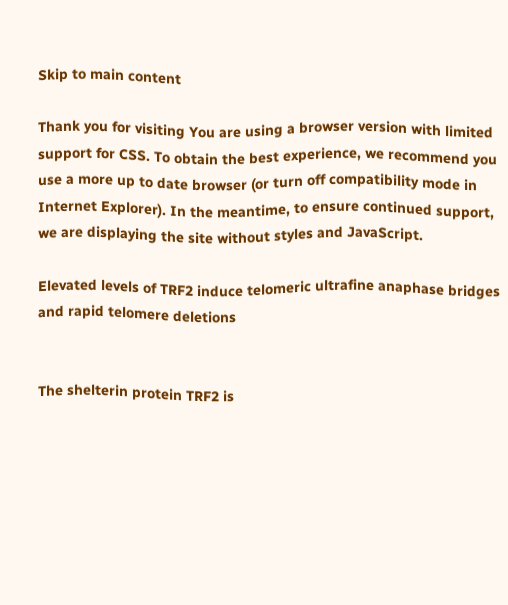Skip to main content

Thank you for visiting You are using a browser version with limited support for CSS. To obtain the best experience, we recommend you use a more up to date browser (or turn off compatibility mode in Internet Explorer). In the meantime, to ensure continued support, we are displaying the site without styles and JavaScript.

Elevated levels of TRF2 induce telomeric ultrafine anaphase bridges and rapid telomere deletions


The shelterin protein TRF2 is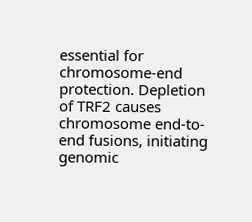essential for chromosome-end protection. Depletion of TRF2 causes chromosome end-to-end fusions, initiating genomic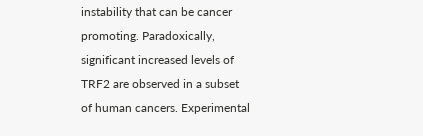instability that can be cancer promoting. Paradoxically, significant increased levels of TRF2 are observed in a subset of human cancers. Experimental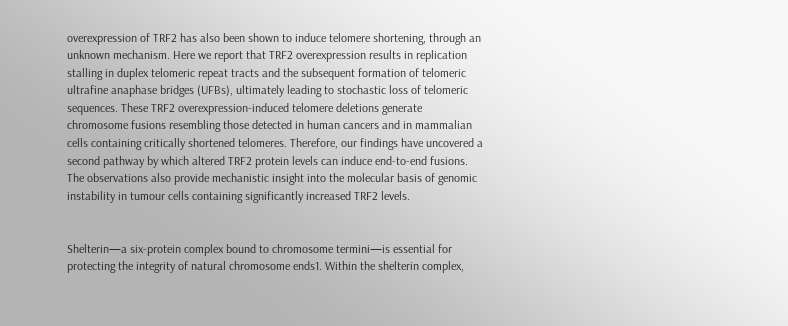overexpression of TRF2 has also been shown to induce telomere shortening, through an unknown mechanism. Here we report that TRF2 overexpression results in replication stalling in duplex telomeric repeat tracts and the subsequent formation of telomeric ultrafine anaphase bridges (UFBs), ultimately leading to stochastic loss of telomeric sequences. These TRF2 overexpression-induced telomere deletions generate chromosome fusions resembling those detected in human cancers and in mammalian cells containing critically shortened telomeres. Therefore, our findings have uncovered a second pathway by which altered TRF2 protein levels can induce end-to-end fusions. The observations also provide mechanistic insight into the molecular basis of genomic instability in tumour cells containing significantly increased TRF2 levels.


Shelterin—a six-protein complex bound to chromosome termini—is essential for protecting the integrity of natural chromosome ends1. Within the shelterin complex,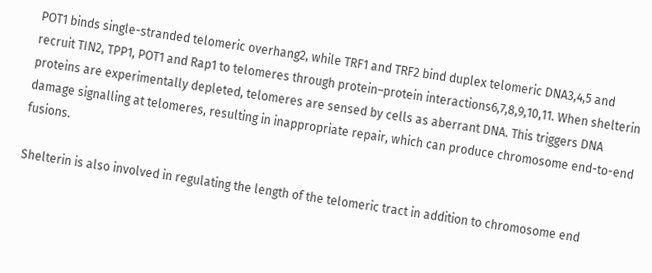POT1 binds single-stranded telomeric overhang2, while TRF1 and TRF2 bind duplex telomeric DNA3,4,5 and recruit TIN2, TPP1, POT1 and Rap1 to telomeres through protein–protein interactions6,7,8,9,10,11. When shelterin proteins are experimentally depleted, telomeres are sensed by cells as aberrant DNA. This triggers DNA damage signalling at telomeres, resulting in inappropriate repair, which can produce chromosome end-to-end fusions.

Shelterin is also involved in regulating the length of the telomeric tract in addition to chromosome end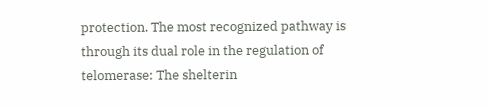protection. The most recognized pathway is through its dual role in the regulation of telomerase: The shelterin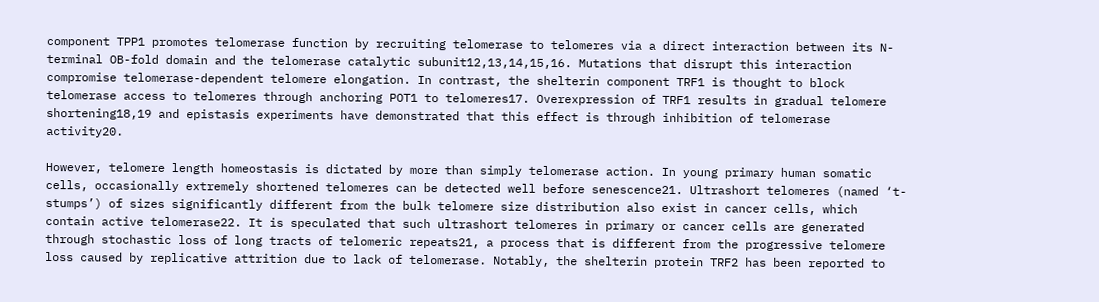component TPP1 promotes telomerase function by recruiting telomerase to telomeres via a direct interaction between its N-terminal OB-fold domain and the telomerase catalytic subunit12,13,14,15,16. Mutations that disrupt this interaction compromise telomerase-dependent telomere elongation. In contrast, the shelterin component TRF1 is thought to block telomerase access to telomeres through anchoring POT1 to telomeres17. Overexpression of TRF1 results in gradual telomere shortening18,19 and epistasis experiments have demonstrated that this effect is through inhibition of telomerase activity20.

However, telomere length homeostasis is dictated by more than simply telomerase action. In young primary human somatic cells, occasionally extremely shortened telomeres can be detected well before senescence21. Ultrashort telomeres (named ‘t-stumps’) of sizes significantly different from the bulk telomere size distribution also exist in cancer cells, which contain active telomerase22. It is speculated that such ultrashort telomeres in primary or cancer cells are generated through stochastic loss of long tracts of telomeric repeats21, a process that is different from the progressive telomere loss caused by replicative attrition due to lack of telomerase. Notably, the shelterin protein TRF2 has been reported to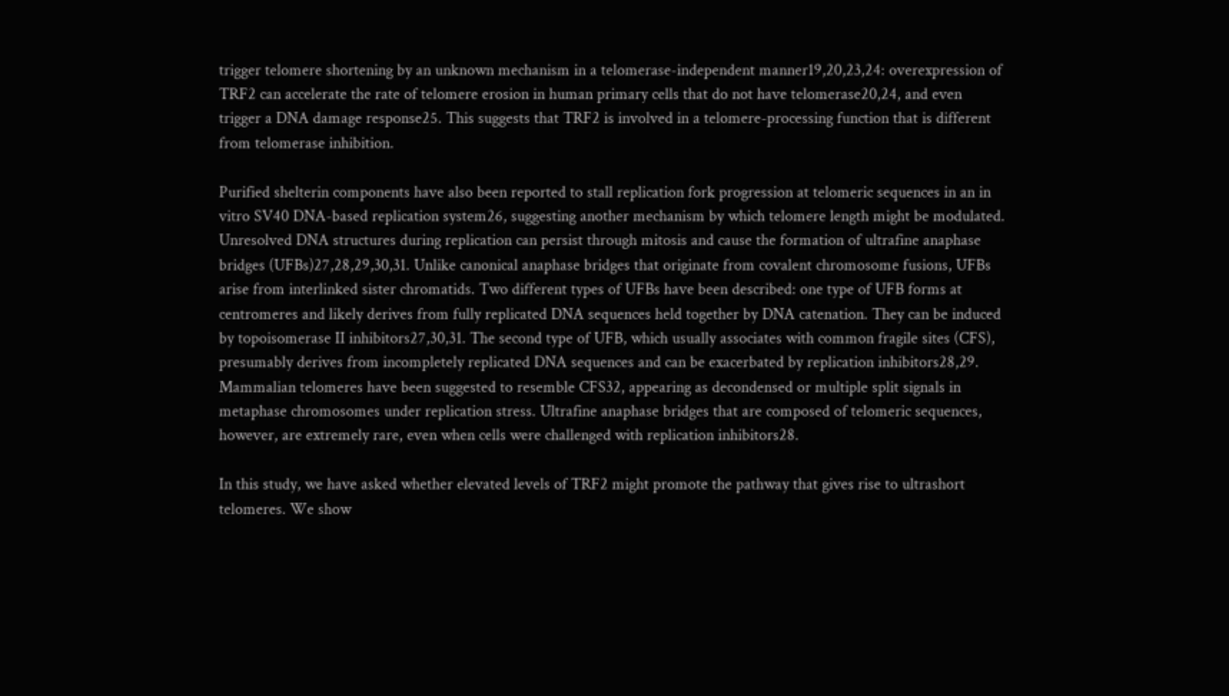trigger telomere shortening by an unknown mechanism in a telomerase-independent manner19,20,23,24: overexpression of TRF2 can accelerate the rate of telomere erosion in human primary cells that do not have telomerase20,24, and even trigger a DNA damage response25. This suggests that TRF2 is involved in a telomere-processing function that is different from telomerase inhibition.

Purified shelterin components have also been reported to stall replication fork progression at telomeric sequences in an in vitro SV40 DNA-based replication system26, suggesting another mechanism by which telomere length might be modulated. Unresolved DNA structures during replication can persist through mitosis and cause the formation of ultrafine anaphase bridges (UFBs)27,28,29,30,31. Unlike canonical anaphase bridges that originate from covalent chromosome fusions, UFBs arise from interlinked sister chromatids. Two different types of UFBs have been described: one type of UFB forms at centromeres and likely derives from fully replicated DNA sequences held together by DNA catenation. They can be induced by topoisomerase II inhibitors27,30,31. The second type of UFB, which usually associates with common fragile sites (CFS), presumably derives from incompletely replicated DNA sequences and can be exacerbated by replication inhibitors28,29. Mammalian telomeres have been suggested to resemble CFS32, appearing as decondensed or multiple split signals in metaphase chromosomes under replication stress. Ultrafine anaphase bridges that are composed of telomeric sequences, however, are extremely rare, even when cells were challenged with replication inhibitors28.

In this study, we have asked whether elevated levels of TRF2 might promote the pathway that gives rise to ultrashort telomeres. We show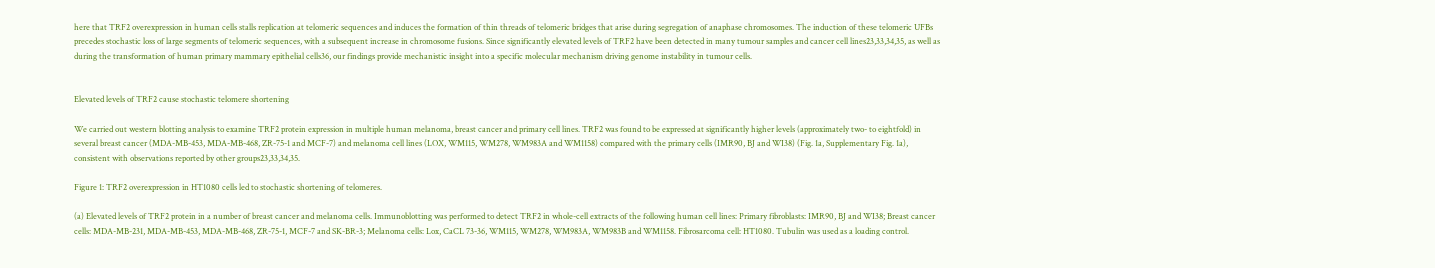here that TRF2 overexpression in human cells stalls replication at telomeric sequences and induces the formation of thin threads of telomeric bridges that arise during segregation of anaphase chromosomes. The induction of these telomeric UFBs precedes stochastic loss of large segments of telomeric sequences, with a subsequent increase in chromosome fusions. Since significantly elevated levels of TRF2 have been detected in many tumour samples and cancer cell lines23,33,34,35, as well as during the transformation of human primary mammary epithelial cells36, our findings provide mechanistic insight into a specific molecular mechanism driving genome instability in tumour cells.


Elevated levels of TRF2 cause stochastic telomere shortening

We carried out western blotting analysis to examine TRF2 protein expression in multiple human melanoma, breast cancer and primary cell lines. TRF2 was found to be expressed at significantly higher levels (approximately two- to eightfold) in several breast cancer (MDA-MB-453, MDA-MB-468, ZR-75-1 and MCF-7) and melanoma cell lines (LOX, WM115, WM278, WM983A and WM1158) compared with the primary cells (IMR90, BJ and WI38) (Fig. 1a, Supplementary Fig. 1a), consistent with observations reported by other groups23,33,34,35.

Figure 1: TRF2 overexpression in HT1080 cells led to stochastic shortening of telomeres.

(a) Elevated levels of TRF2 protein in a number of breast cancer and melanoma cells. Immunoblotting was performed to detect TRF2 in whole-cell extracts of the following human cell lines: Primary fibroblasts: IMR90, BJ and WI38; Breast cancer cells: MDA-MB-231, MDA-MB-453, MDA-MB-468, ZR-75-1, MCF-7 and SK-BR-3; Melanoma cells: Lox, CaCL 73-36, WM115, WM278, WM983A, WM983B and WM1158. Fibrosarcoma cell: HT1080. Tubulin was used as a loading control.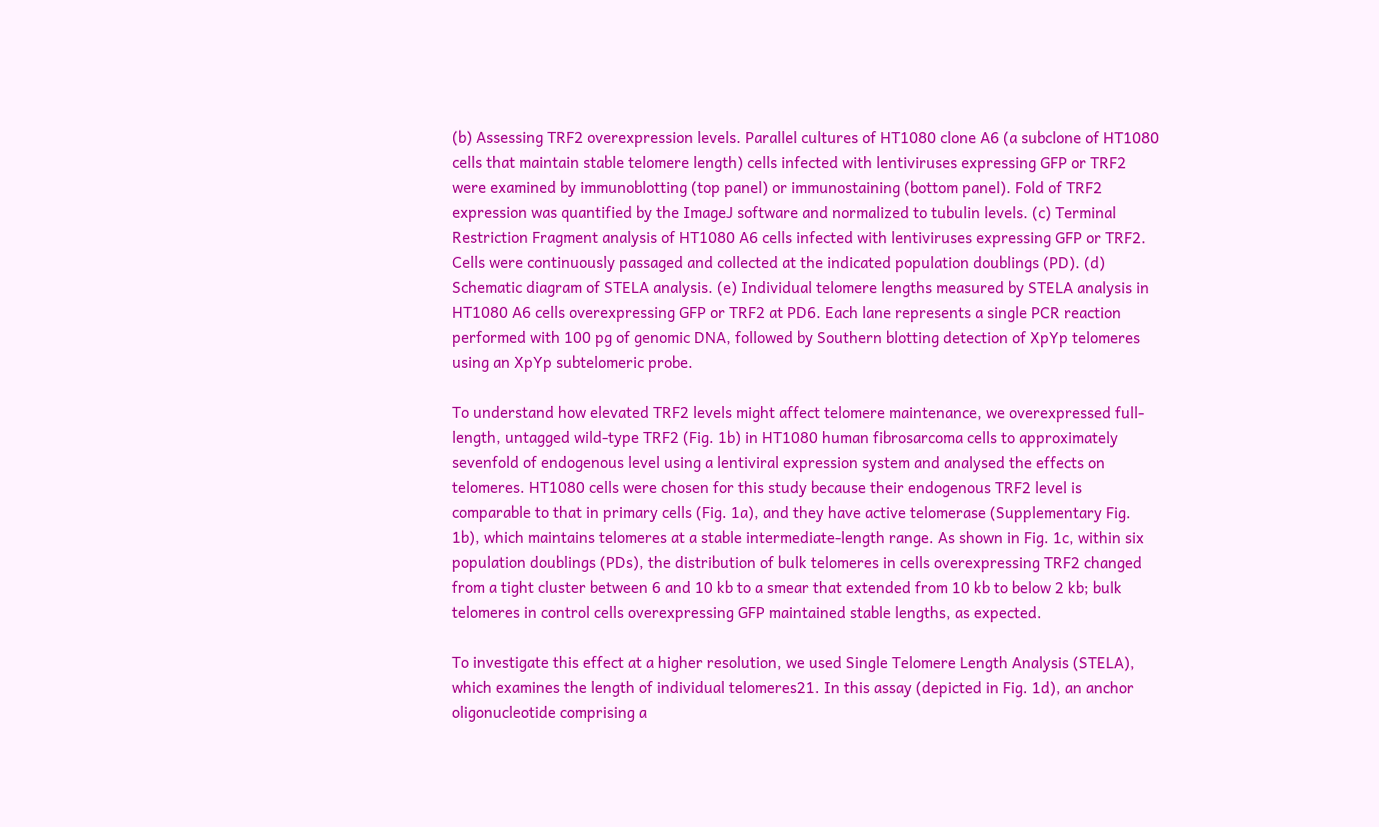(b) Assessing TRF2 overexpression levels. Parallel cultures of HT1080 clone A6 (a subclone of HT1080 cells that maintain stable telomere length) cells infected with lentiviruses expressing GFP or TRF2 were examined by immunoblotting (top panel) or immunostaining (bottom panel). Fold of TRF2 expression was quantified by the ImageJ software and normalized to tubulin levels. (c) Terminal Restriction Fragment analysis of HT1080 A6 cells infected with lentiviruses expressing GFP or TRF2. Cells were continuously passaged and collected at the indicated population doublings (PD). (d) Schematic diagram of STELA analysis. (e) Individual telomere lengths measured by STELA analysis in HT1080 A6 cells overexpressing GFP or TRF2 at PD6. Each lane represents a single PCR reaction performed with 100 pg of genomic DNA, followed by Southern blotting detection of XpYp telomeres using an XpYp subtelomeric probe.

To understand how elevated TRF2 levels might affect telomere maintenance, we overexpressed full-length, untagged wild-type TRF2 (Fig. 1b) in HT1080 human fibrosarcoma cells to approximately sevenfold of endogenous level using a lentiviral expression system and analysed the effects on telomeres. HT1080 cells were chosen for this study because their endogenous TRF2 level is comparable to that in primary cells (Fig. 1a), and they have active telomerase (Supplementary Fig. 1b), which maintains telomeres at a stable intermediate-length range. As shown in Fig. 1c, within six population doublings (PDs), the distribution of bulk telomeres in cells overexpressing TRF2 changed from a tight cluster between 6 and 10 kb to a smear that extended from 10 kb to below 2 kb; bulk telomeres in control cells overexpressing GFP maintained stable lengths, as expected.

To investigate this effect at a higher resolution, we used Single Telomere Length Analysis (STELA), which examines the length of individual telomeres21. In this assay (depicted in Fig. 1d), an anchor oligonucleotide comprising a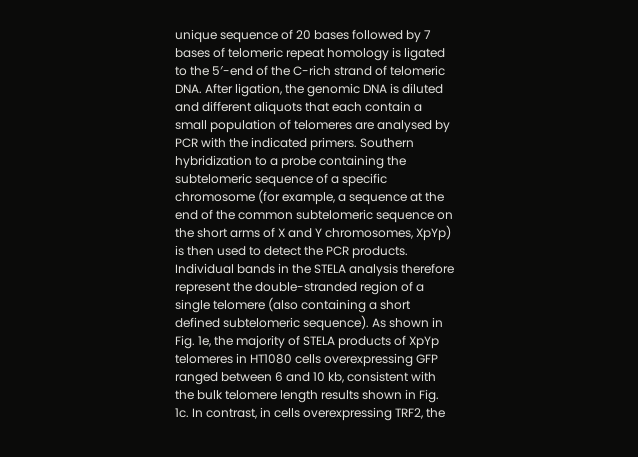unique sequence of 20 bases followed by 7 bases of telomeric repeat homology is ligated to the 5′-end of the C-rich strand of telomeric DNA. After ligation, the genomic DNA is diluted and different aliquots that each contain a small population of telomeres are analysed by PCR with the indicated primers. Southern hybridization to a probe containing the subtelomeric sequence of a specific chromosome (for example, a sequence at the end of the common subtelomeric sequence on the short arms of X and Y chromosomes, XpYp) is then used to detect the PCR products. Individual bands in the STELA analysis therefore represent the double-stranded region of a single telomere (also containing a short defined subtelomeric sequence). As shown in Fig. 1e, the majority of STELA products of XpYp telomeres in HT1080 cells overexpressing GFP ranged between 6 and 10 kb, consistent with the bulk telomere length results shown in Fig. 1c. In contrast, in cells overexpressing TRF2, the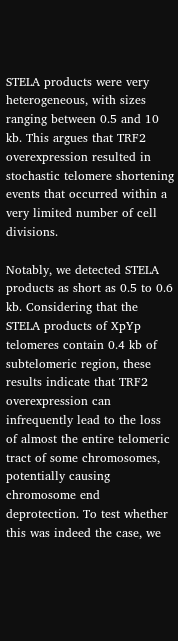STELA products were very heterogeneous, with sizes ranging between 0.5 and 10 kb. This argues that TRF2 overexpression resulted in stochastic telomere shortening events that occurred within a very limited number of cell divisions.

Notably, we detected STELA products as short as 0.5 to 0.6 kb. Considering that the STELA products of XpYp telomeres contain 0.4 kb of subtelomeric region, these results indicate that TRF2 overexpression can infrequently lead to the loss of almost the entire telomeric tract of some chromosomes, potentially causing chromosome end deprotection. To test whether this was indeed the case, we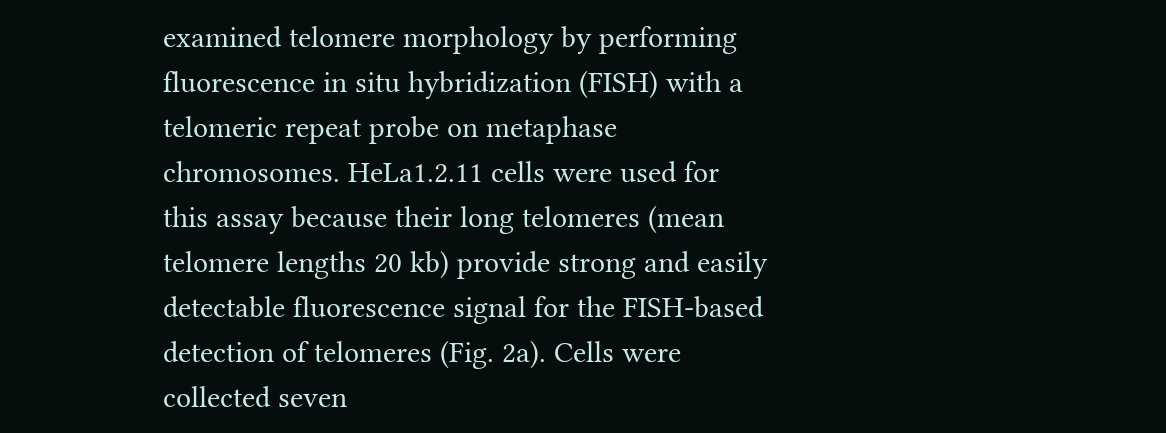examined telomere morphology by performing fluorescence in situ hybridization (FISH) with a telomeric repeat probe on metaphase chromosomes. HeLa1.2.11 cells were used for this assay because their long telomeres (mean telomere lengths 20 kb) provide strong and easily detectable fluorescence signal for the FISH-based detection of telomeres (Fig. 2a). Cells were collected seven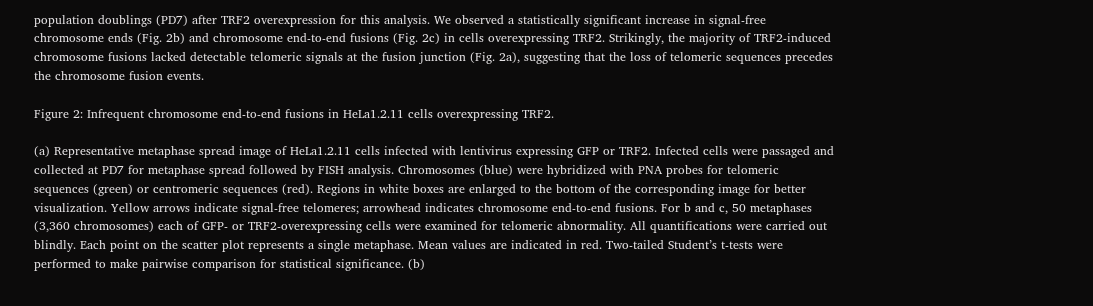population doublings (PD7) after TRF2 overexpression for this analysis. We observed a statistically significant increase in signal-free chromosome ends (Fig. 2b) and chromosome end-to-end fusions (Fig. 2c) in cells overexpressing TRF2. Strikingly, the majority of TRF2-induced chromosome fusions lacked detectable telomeric signals at the fusion junction (Fig. 2a), suggesting that the loss of telomeric sequences precedes the chromosome fusion events.

Figure 2: Infrequent chromosome end-to-end fusions in HeLa1.2.11 cells overexpressing TRF2.

(a) Representative metaphase spread image of HeLa1.2.11 cells infected with lentivirus expressing GFP or TRF2. Infected cells were passaged and collected at PD7 for metaphase spread followed by FISH analysis. Chromosomes (blue) were hybridized with PNA probes for telomeric sequences (green) or centromeric sequences (red). Regions in white boxes are enlarged to the bottom of the corresponding image for better visualization. Yellow arrows indicate signal-free telomeres; arrowhead indicates chromosome end-to-end fusions. For b and c, 50 metaphases (3,360 chromosomes) each of GFP- or TRF2-overexpressing cells were examined for telomeric abnormality. All quantifications were carried out blindly. Each point on the scatter plot represents a single metaphase. Mean values are indicated in red. Two-tailed Student’s t-tests were performed to make pairwise comparison for statistical significance. (b)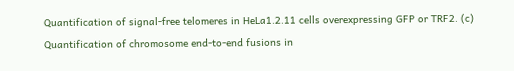Quantification of signal-free telomeres in HeLa1.2.11 cells overexpressing GFP or TRF2. (c) Quantification of chromosome end-to-end fusions in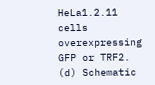HeLa1.2.11 cells overexpressing GFP or TRF2. (d) Schematic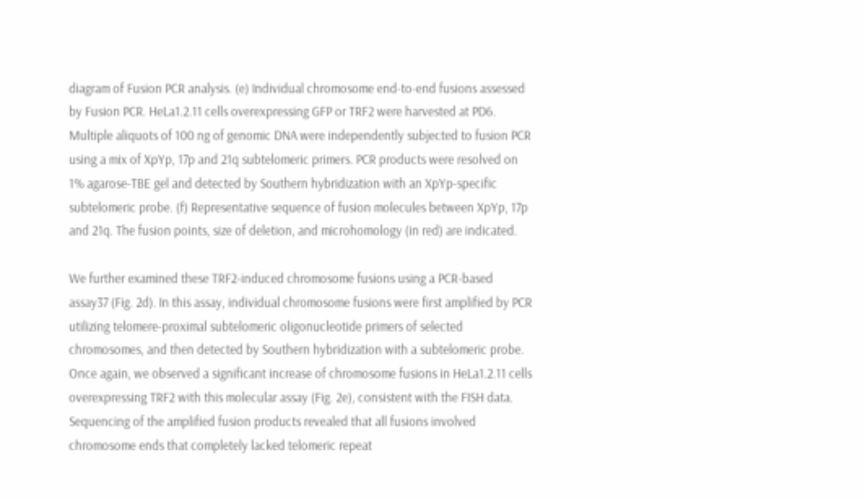diagram of Fusion PCR analysis. (e) Individual chromosome end-to-end fusions assessed by Fusion PCR. HeLa1.2.11 cells overexpressing GFP or TRF2 were harvested at PD6. Multiple aliquots of 100 ng of genomic DNA were independently subjected to fusion PCR using a mix of XpYp, 17p and 21q subtelomeric primers. PCR products were resolved on 1% agarose-TBE gel and detected by Southern hybridization with an XpYp-specific subtelomeric probe. (f) Representative sequence of fusion molecules between XpYp, 17p and 21q. The fusion points, size of deletion, and microhomology (in red) are indicated.

We further examined these TRF2-induced chromosome fusions using a PCR-based assay37 (Fig. 2d). In this assay, individual chromosome fusions were first amplified by PCR utilizing telomere-proximal subtelomeric oligonucleotide primers of selected chromosomes, and then detected by Southern hybridization with a subtelomeric probe. Once again, we observed a significant increase of chromosome fusions in HeLa1.2.11 cells overexpressing TRF2 with this molecular assay (Fig. 2e), consistent with the FISH data. Sequencing of the amplified fusion products revealed that all fusions involved chromosome ends that completely lacked telomeric repeat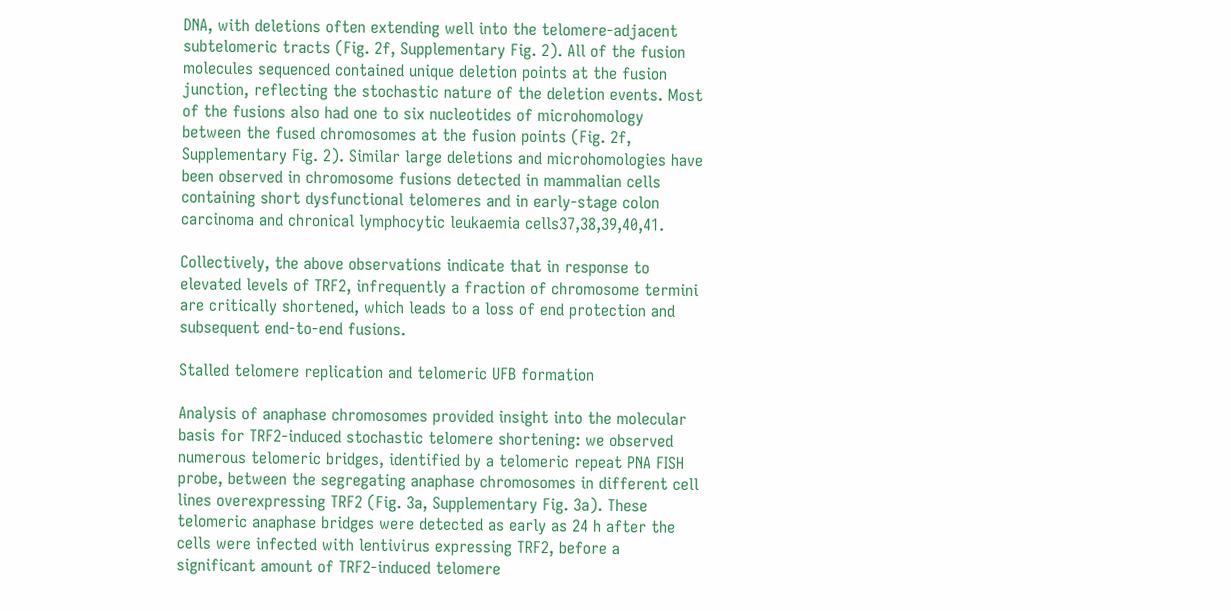DNA, with deletions often extending well into the telomere-adjacent subtelomeric tracts (Fig. 2f, Supplementary Fig. 2). All of the fusion molecules sequenced contained unique deletion points at the fusion junction, reflecting the stochastic nature of the deletion events. Most of the fusions also had one to six nucleotides of microhomology between the fused chromosomes at the fusion points (Fig. 2f, Supplementary Fig. 2). Similar large deletions and microhomologies have been observed in chromosome fusions detected in mammalian cells containing short dysfunctional telomeres and in early-stage colon carcinoma and chronical lymphocytic leukaemia cells37,38,39,40,41.

Collectively, the above observations indicate that in response to elevated levels of TRF2, infrequently a fraction of chromosome termini are critically shortened, which leads to a loss of end protection and subsequent end-to-end fusions.

Stalled telomere replication and telomeric UFB formation

Analysis of anaphase chromosomes provided insight into the molecular basis for TRF2-induced stochastic telomere shortening: we observed numerous telomeric bridges, identified by a telomeric repeat PNA FISH probe, between the segregating anaphase chromosomes in different cell lines overexpressing TRF2 (Fig. 3a, Supplementary Fig. 3a). These telomeric anaphase bridges were detected as early as 24 h after the cells were infected with lentivirus expressing TRF2, before a significant amount of TRF2-induced telomere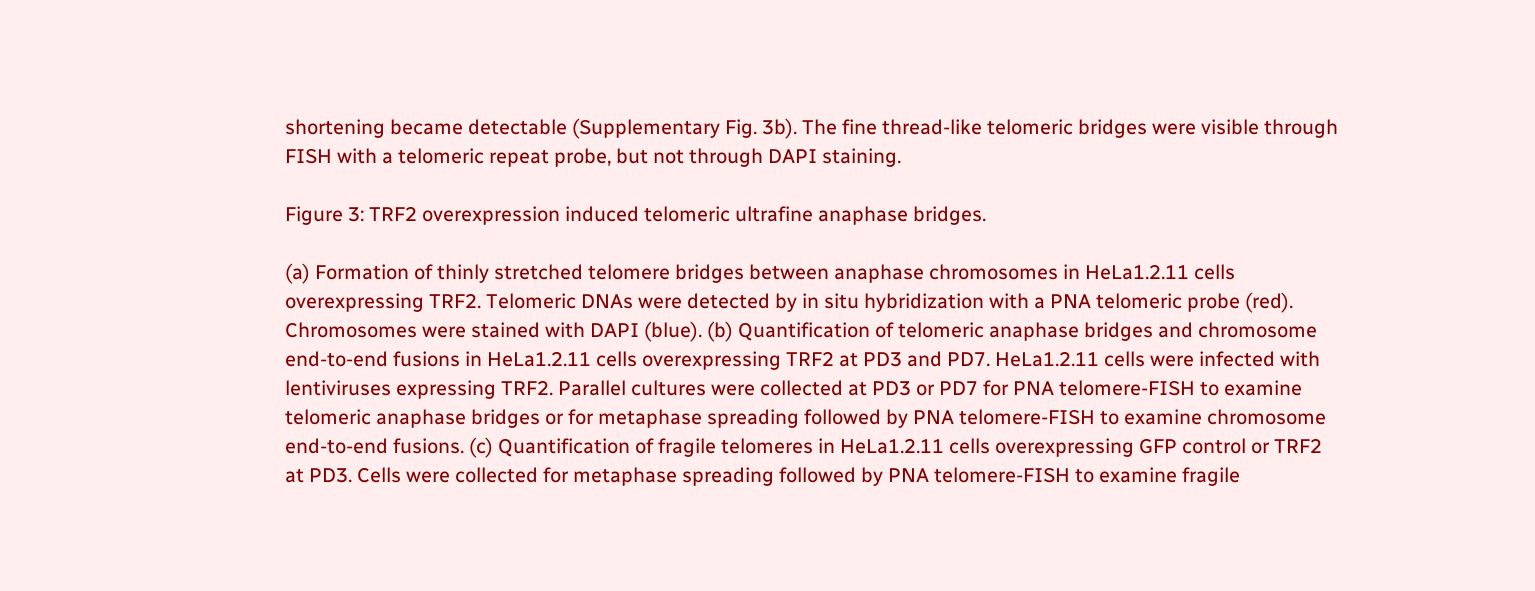shortening became detectable (Supplementary Fig. 3b). The fine thread-like telomeric bridges were visible through FISH with a telomeric repeat probe, but not through DAPI staining.

Figure 3: TRF2 overexpression induced telomeric ultrafine anaphase bridges.

(a) Formation of thinly stretched telomere bridges between anaphase chromosomes in HeLa1.2.11 cells overexpressing TRF2. Telomeric DNAs were detected by in situ hybridization with a PNA telomeric probe (red). Chromosomes were stained with DAPI (blue). (b) Quantification of telomeric anaphase bridges and chromosome end-to-end fusions in HeLa1.2.11 cells overexpressing TRF2 at PD3 and PD7. HeLa1.2.11 cells were infected with lentiviruses expressing TRF2. Parallel cultures were collected at PD3 or PD7 for PNA telomere-FISH to examine telomeric anaphase bridges or for metaphase spreading followed by PNA telomere-FISH to examine chromosome end-to-end fusions. (c) Quantification of fragile telomeres in HeLa1.2.11 cells overexpressing GFP control or TRF2 at PD3. Cells were collected for metaphase spreading followed by PNA telomere-FISH to examine fragile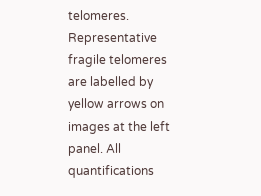telomeres. Representative fragile telomeres are labelled by yellow arrows on images at the left panel. All quantifications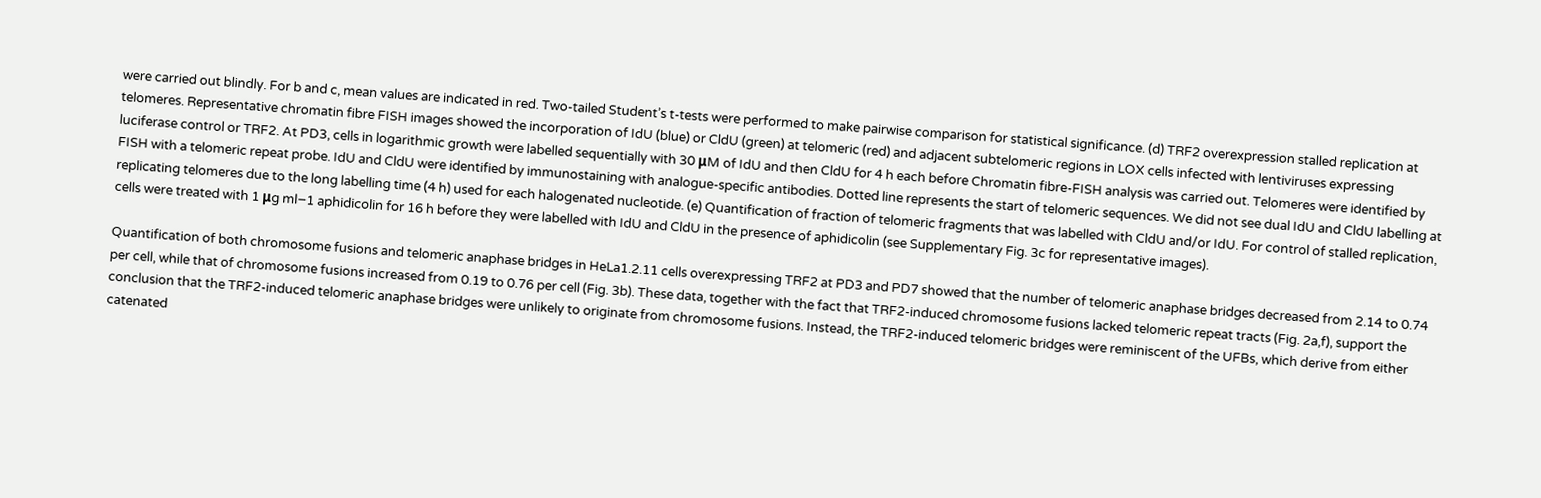were carried out blindly. For b and c, mean values are indicated in red. Two-tailed Student’s t-tests were performed to make pairwise comparison for statistical significance. (d) TRF2 overexpression stalled replication at telomeres. Representative chromatin fibre FISH images showed the incorporation of IdU (blue) or CldU (green) at telomeric (red) and adjacent subtelomeric regions in LOX cells infected with lentiviruses expressing luciferase control or TRF2. At PD3, cells in logarithmic growth were labelled sequentially with 30 μM of IdU and then CldU for 4 h each before Chromatin fibre-FISH analysis was carried out. Telomeres were identified by FISH with a telomeric repeat probe. IdU and CldU were identified by immunostaining with analogue-specific antibodies. Dotted line represents the start of telomeric sequences. We did not see dual IdU and CldU labelling at replicating telomeres due to the long labelling time (4 h) used for each halogenated nucleotide. (e) Quantification of fraction of telomeric fragments that was labelled with CldU and/or IdU. For control of stalled replication, cells were treated with 1 μg ml−1 aphidicolin for 16 h before they were labelled with IdU and CldU in the presence of aphidicolin (see Supplementary Fig. 3c for representative images).

Quantification of both chromosome fusions and telomeric anaphase bridges in HeLa1.2.11 cells overexpressing TRF2 at PD3 and PD7 showed that the number of telomeric anaphase bridges decreased from 2.14 to 0.74 per cell, while that of chromosome fusions increased from 0.19 to 0.76 per cell (Fig. 3b). These data, together with the fact that TRF2-induced chromosome fusions lacked telomeric repeat tracts (Fig. 2a,f), support the conclusion that the TRF2-induced telomeric anaphase bridges were unlikely to originate from chromosome fusions. Instead, the TRF2-induced telomeric bridges were reminiscent of the UFBs, which derive from either catenated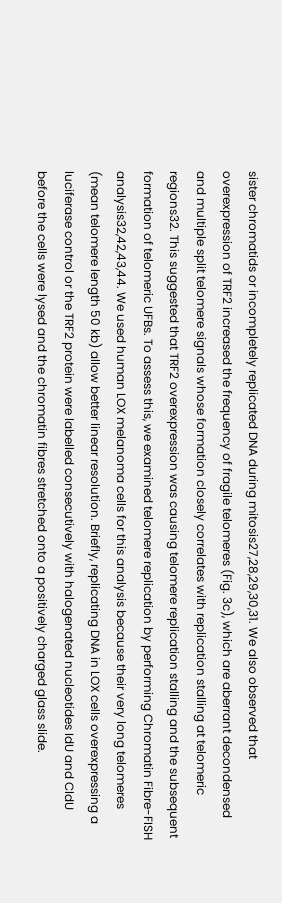sister chromatids or incompletely replicated DNA during mitosis27,28,29,30,31. We also observed that overexpression of TRF2 increased the frequency of fragile telomeres (Fig. 3c), which are aberrant decondensed and multiple split telomere signals whose formation closely correlates with replication stalling at telomeric regions32. This suggested that TRF2 overexpression was causing telomere replication stalling and the subsequent formation of telomeric UFBs. To assess this, we examined telomere replication by performing Chromatin Fibre-FISH analysis32,42,43,44. We used human LOX melanoma cells for this analysis because their very long telomeres (mean telomere length 50 kb) allow better linear resolution. Briefly, replicating DNA in LOX cells overexpressing a luciferase control or the TRF2 protein were labelled consecutively with halogenated nucleotides IdU and CldU before the cells were lysed and the chromatin fibres stretched onto a positively charged glass slide.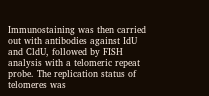Immunostaining was then carried out with antibodies against IdU and CldU, followed by FISH analysis with a telomeric repeat probe. The replication status of telomeres was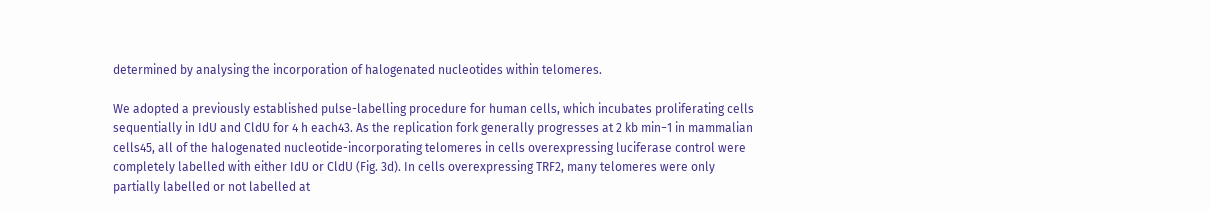determined by analysing the incorporation of halogenated nucleotides within telomeres.

We adopted a previously established pulse-labelling procedure for human cells, which incubates proliferating cells sequentially in IdU and CldU for 4 h each43. As the replication fork generally progresses at 2 kb min−1 in mammalian cells45, all of the halogenated nucleotide-incorporating telomeres in cells overexpressing luciferase control were completely labelled with either IdU or CldU (Fig. 3d). In cells overexpressing TRF2, many telomeres were only partially labelled or not labelled at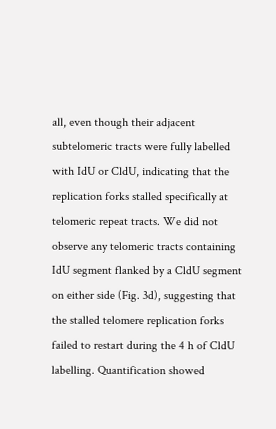all, even though their adjacent subtelomeric tracts were fully labelled with IdU or CldU, indicating that the replication forks stalled specifically at telomeric repeat tracts. We did not observe any telomeric tracts containing IdU segment flanked by a CldU segment on either side (Fig. 3d), suggesting that the stalled telomere replication forks failed to restart during the 4 h of CldU labelling. Quantification showed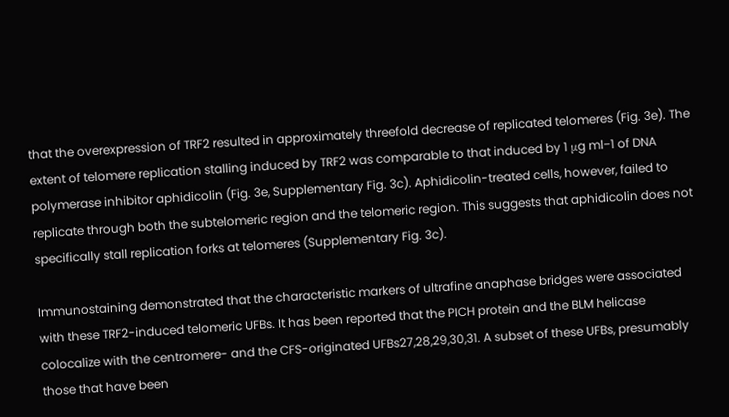that the overexpression of TRF2 resulted in approximately threefold decrease of replicated telomeres (Fig. 3e). The extent of telomere replication stalling induced by TRF2 was comparable to that induced by 1 μg ml−1 of DNA polymerase inhibitor aphidicolin (Fig. 3e, Supplementary Fig. 3c). Aphidicolin-treated cells, however, failed to replicate through both the subtelomeric region and the telomeric region. This suggests that aphidicolin does not specifically stall replication forks at telomeres (Supplementary Fig. 3c).

Immunostaining demonstrated that the characteristic markers of ultrafine anaphase bridges were associated with these TRF2-induced telomeric UFBs. It has been reported that the PICH protein and the BLM helicase colocalize with the centromere- and the CFS-originated UFBs27,28,29,30,31. A subset of these UFBs, presumably those that have been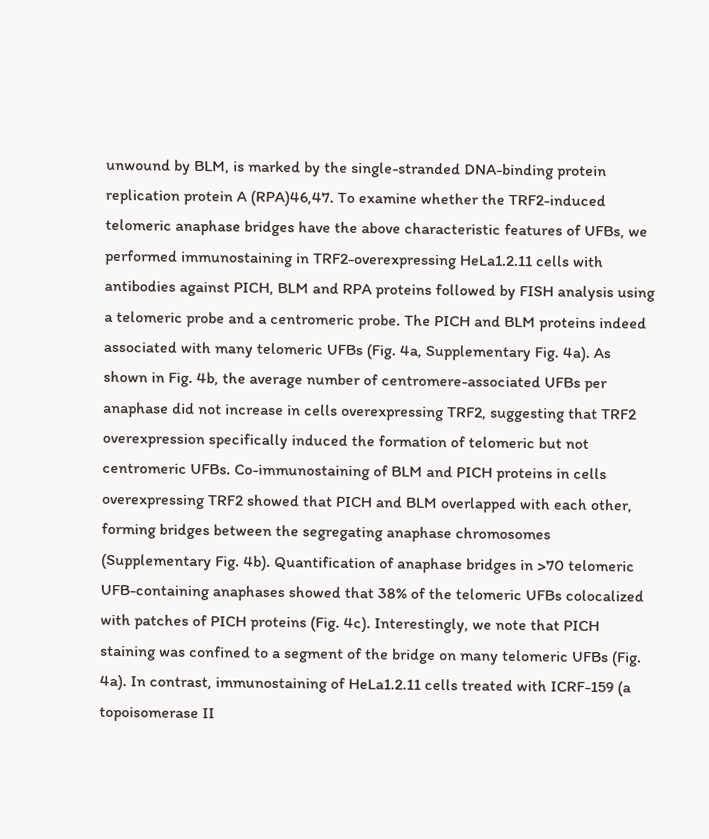unwound by BLM, is marked by the single-stranded DNA-binding protein replication protein A (RPA)46,47. To examine whether the TRF2-induced telomeric anaphase bridges have the above characteristic features of UFBs, we performed immunostaining in TRF2-overexpressing HeLa1.2.11 cells with antibodies against PICH, BLM and RPA proteins followed by FISH analysis using a telomeric probe and a centromeric probe. The PICH and BLM proteins indeed associated with many telomeric UFBs (Fig. 4a, Supplementary Fig. 4a). As shown in Fig. 4b, the average number of centromere-associated UFBs per anaphase did not increase in cells overexpressing TRF2, suggesting that TRF2 overexpression specifically induced the formation of telomeric but not centromeric UFBs. Co-immunostaining of BLM and PICH proteins in cells overexpressing TRF2 showed that PICH and BLM overlapped with each other, forming bridges between the segregating anaphase chromosomes (Supplementary Fig. 4b). Quantification of anaphase bridges in >70 telomeric UFB-containing anaphases showed that 38% of the telomeric UFBs colocalized with patches of PICH proteins (Fig. 4c). Interestingly, we note that PICH staining was confined to a segment of the bridge on many telomeric UFBs (Fig. 4a). In contrast, immunostaining of HeLa1.2.11 cells treated with ICRF-159 (a topoisomerase II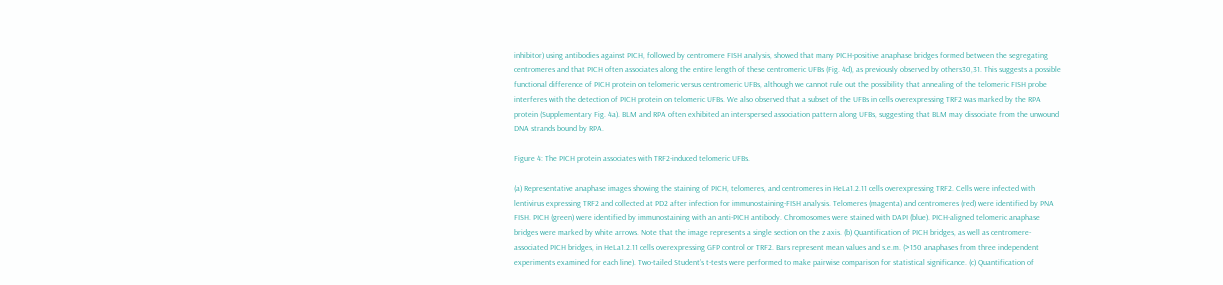inhibitor) using antibodies against PICH, followed by centromere FISH analysis, showed that many PICH-positive anaphase bridges formed between the segregating centromeres and that PICH often associates along the entire length of these centromeric UFBs (Fig. 4d), as previously observed by others30,31. This suggests a possible functional difference of PICH protein on telomeric versus centromeric UFBs, although we cannot rule out the possibility that annealing of the telomeric FISH probe interferes with the detection of PICH protein on telomeric UFBs. We also observed that a subset of the UFBs in cells overexpressing TRF2 was marked by the RPA protein (Supplementary Fig. 4a). BLM and RPA often exhibited an interspersed association pattern along UFBs, suggesting that BLM may dissociate from the unwound DNA strands bound by RPA.

Figure 4: The PICH protein associates with TRF2-induced telomeric UFBs.

(a) Representative anaphase images showing the staining of PICH, telomeres, and centromeres in HeLa1.2.11 cells overexpressing TRF2. Cells were infected with lentivirus expressing TRF2 and collected at PD2 after infection for immunostaining-FISH analysis. Telomeres (magenta) and centromeres (red) were identified by PNA FISH. PICH (green) were identified by immunostaining with an anti-PICH antibody. Chromosomes were stained with DAPI (blue). PICH-aligned telomeric anaphase bridges were marked by white arrows. Note that the image represents a single section on the z axis. (b) Quantification of PICH bridges, as well as centromere-associated PICH bridges, in HeLa1.2.11 cells overexpressing GFP control or TRF2. Bars represent mean values and s.e.m. (>150 anaphases from three independent experiments examined for each line). Two-tailed Student’s t-tests were performed to make pairwise comparison for statistical significance. (c) Quantification of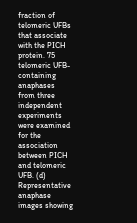fraction of telomeric UFBs that associate with the PICH protein. 75 telomeric UFB-containing anaphases from three independent experiments were examined for the association between PICH and telomeric UFB. (d) Representative anaphase images showing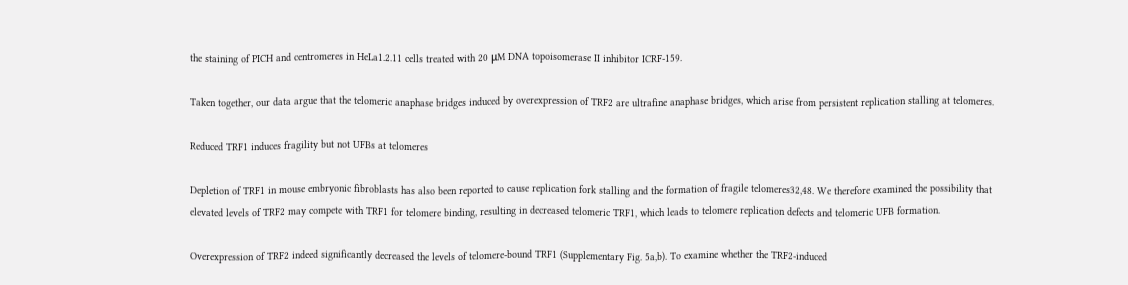the staining of PICH and centromeres in HeLa1.2.11 cells treated with 20 μM DNA topoisomerase II inhibitor ICRF-159.

Taken together, our data argue that the telomeric anaphase bridges induced by overexpression of TRF2 are ultrafine anaphase bridges, which arise from persistent replication stalling at telomeres.

Reduced TRF1 induces fragility but not UFBs at telomeres

Depletion of TRF1 in mouse embryonic fibroblasts has also been reported to cause replication fork stalling and the formation of fragile telomeres32,48. We therefore examined the possibility that elevated levels of TRF2 may compete with TRF1 for telomere binding, resulting in decreased telomeric TRF1, which leads to telomere replication defects and telomeric UFB formation.

Overexpression of TRF2 indeed significantly decreased the levels of telomere-bound TRF1 (Supplementary Fig. 5a,b). To examine whether the TRF2-induced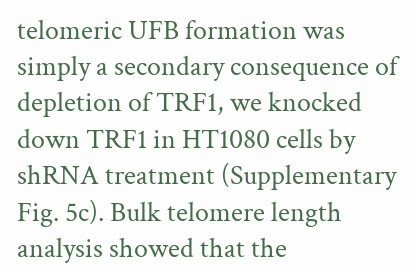telomeric UFB formation was simply a secondary consequence of depletion of TRF1, we knocked down TRF1 in HT1080 cells by shRNA treatment (Supplementary Fig. 5c). Bulk telomere length analysis showed that the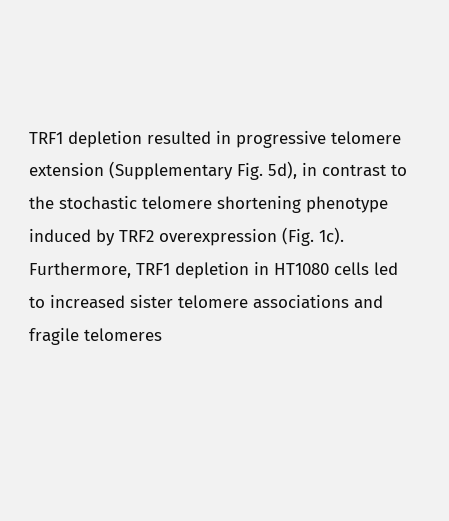TRF1 depletion resulted in progressive telomere extension (Supplementary Fig. 5d), in contrast to the stochastic telomere shortening phenotype induced by TRF2 overexpression (Fig. 1c). Furthermore, TRF1 depletion in HT1080 cells led to increased sister telomere associations and fragile telomeres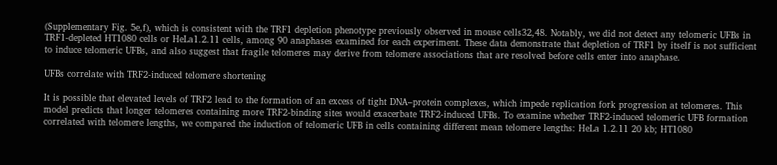(Supplementary Fig. 5e,f), which is consistent with the TRF1 depletion phenotype previously observed in mouse cells32,48. Notably, we did not detect any telomeric UFBs in TRF1-depleted HT1080 cells or HeLa1.2.11 cells, among 90 anaphases examined for each experiment. These data demonstrate that depletion of TRF1 by itself is not sufficient to induce telomeric UFBs, and also suggest that fragile telomeres may derive from telomere associations that are resolved before cells enter into anaphase.

UFBs correlate with TRF2-induced telomere shortening

It is possible that elevated levels of TRF2 lead to the formation of an excess of tight DNA–protein complexes, which impede replication fork progression at telomeres. This model predicts that longer telomeres containing more TRF2-binding sites would exacerbate TRF2-induced UFBs. To examine whether TRF2-induced telomeric UFB formation correlated with telomere lengths, we compared the induction of telomeric UFB in cells containing different mean telomere lengths: HeLa 1.2.11 20 kb; HT1080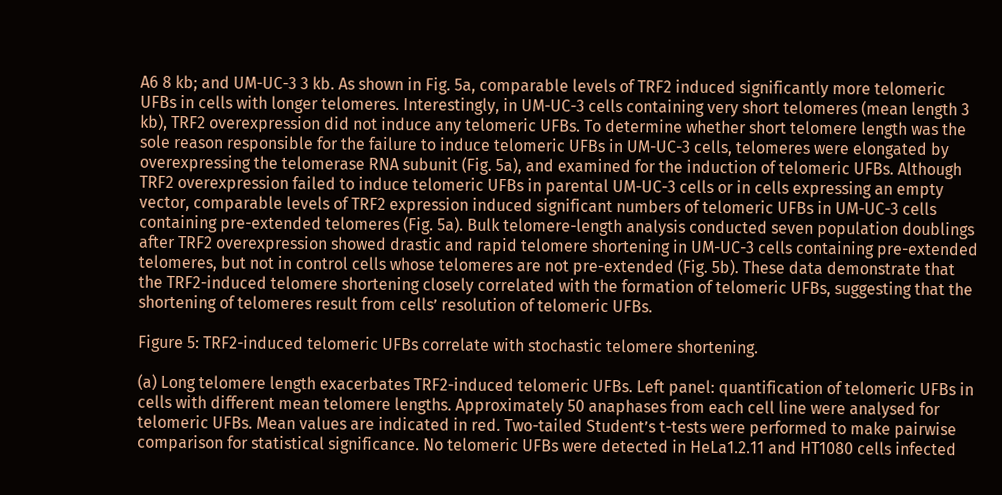A6 8 kb; and UM-UC-3 3 kb. As shown in Fig. 5a, comparable levels of TRF2 induced significantly more telomeric UFBs in cells with longer telomeres. Interestingly, in UM-UC-3 cells containing very short telomeres (mean length 3 kb), TRF2 overexpression did not induce any telomeric UFBs. To determine whether short telomere length was the sole reason responsible for the failure to induce telomeric UFBs in UM-UC-3 cells, telomeres were elongated by overexpressing the telomerase RNA subunit (Fig. 5a), and examined for the induction of telomeric UFBs. Although TRF2 overexpression failed to induce telomeric UFBs in parental UM-UC-3 cells or in cells expressing an empty vector, comparable levels of TRF2 expression induced significant numbers of telomeric UFBs in UM-UC-3 cells containing pre-extended telomeres (Fig. 5a). Bulk telomere-length analysis conducted seven population doublings after TRF2 overexpression showed drastic and rapid telomere shortening in UM-UC-3 cells containing pre-extended telomeres, but not in control cells whose telomeres are not pre-extended (Fig. 5b). These data demonstrate that the TRF2-induced telomere shortening closely correlated with the formation of telomeric UFBs, suggesting that the shortening of telomeres result from cells’ resolution of telomeric UFBs.

Figure 5: TRF2-induced telomeric UFBs correlate with stochastic telomere shortening.

(a) Long telomere length exacerbates TRF2-induced telomeric UFBs. Left panel: quantification of telomeric UFBs in cells with different mean telomere lengths. Approximately 50 anaphases from each cell line were analysed for telomeric UFBs. Mean values are indicated in red. Two-tailed Student’s t-tests were performed to make pairwise comparison for statistical significance. No telomeric UFBs were detected in HeLa1.2.11 and HT1080 cells infected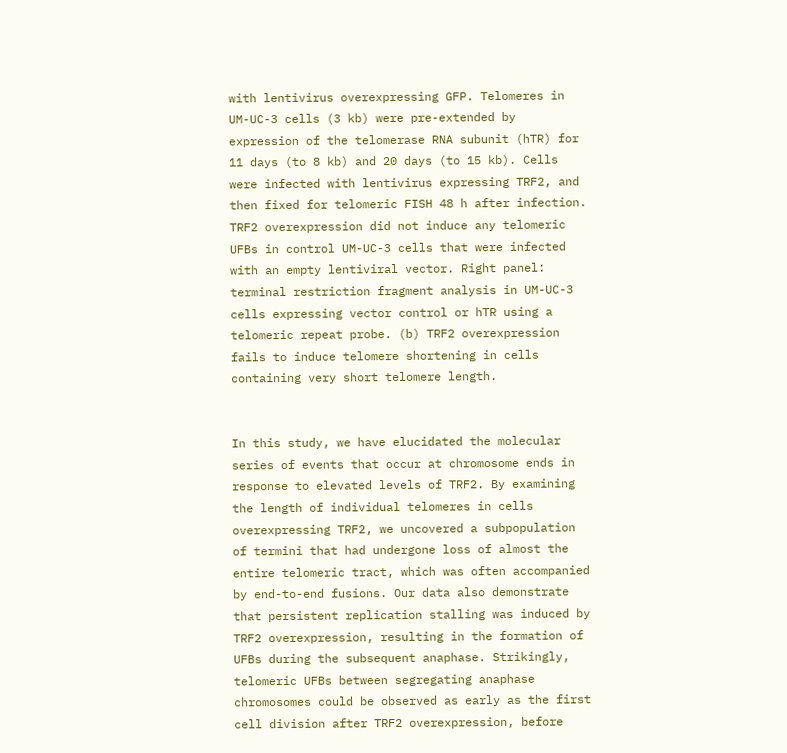with lentivirus overexpressing GFP. Telomeres in UM-UC-3 cells (3 kb) were pre-extended by expression of the telomerase RNA subunit (hTR) for 11 days (to 8 kb) and 20 days (to 15 kb). Cells were infected with lentivirus expressing TRF2, and then fixed for telomeric FISH 48 h after infection. TRF2 overexpression did not induce any telomeric UFBs in control UM-UC-3 cells that were infected with an empty lentiviral vector. Right panel: terminal restriction fragment analysis in UM-UC-3 cells expressing vector control or hTR using a telomeric repeat probe. (b) TRF2 overexpression fails to induce telomere shortening in cells containing very short telomere length.


In this study, we have elucidated the molecular series of events that occur at chromosome ends in response to elevated levels of TRF2. By examining the length of individual telomeres in cells overexpressing TRF2, we uncovered a subpopulation of termini that had undergone loss of almost the entire telomeric tract, which was often accompanied by end-to-end fusions. Our data also demonstrate that persistent replication stalling was induced by TRF2 overexpression, resulting in the formation of UFBs during the subsequent anaphase. Strikingly, telomeric UFBs between segregating anaphase chromosomes could be observed as early as the first cell division after TRF2 overexpression, before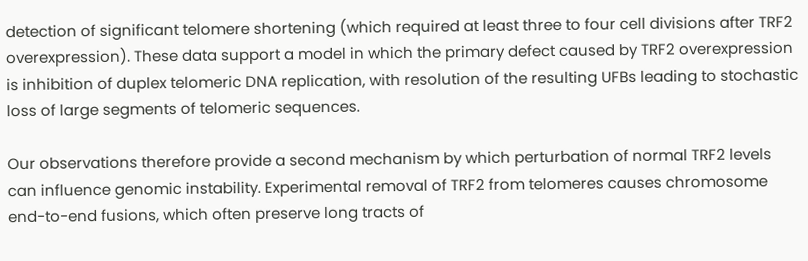detection of significant telomere shortening (which required at least three to four cell divisions after TRF2 overexpression). These data support a model in which the primary defect caused by TRF2 overexpression is inhibition of duplex telomeric DNA replication, with resolution of the resulting UFBs leading to stochastic loss of large segments of telomeric sequences.

Our observations therefore provide a second mechanism by which perturbation of normal TRF2 levels can influence genomic instability. Experimental removal of TRF2 from telomeres causes chromosome end-to-end fusions, which often preserve long tracts of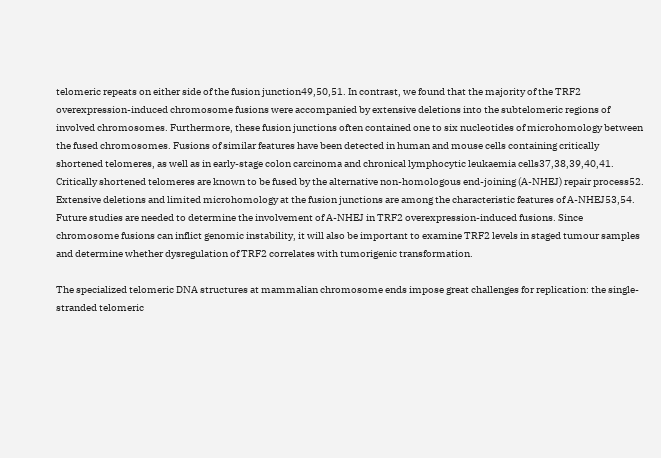telomeric repeats on either side of the fusion junction49,50,51. In contrast, we found that the majority of the TRF2 overexpression-induced chromosome fusions were accompanied by extensive deletions into the subtelomeric regions of involved chromosomes. Furthermore, these fusion junctions often contained one to six nucleotides of microhomology between the fused chromosomes. Fusions of similar features have been detected in human and mouse cells containing critically shortened telomeres, as well as in early-stage colon carcinoma and chronical lymphocytic leukaemia cells37,38,39,40,41. Critically shortened telomeres are known to be fused by the alternative non-homologous end-joining (A-NHEJ) repair process52. Extensive deletions and limited microhomology at the fusion junctions are among the characteristic features of A-NHEJ53,54. Future studies are needed to determine the involvement of A-NHEJ in TRF2 overexpression-induced fusions. Since chromosome fusions can inflict genomic instability, it will also be important to examine TRF2 levels in staged tumour samples and determine whether dysregulation of TRF2 correlates with tumorigenic transformation.

The specialized telomeric DNA structures at mammalian chromosome ends impose great challenges for replication: the single-stranded telomeric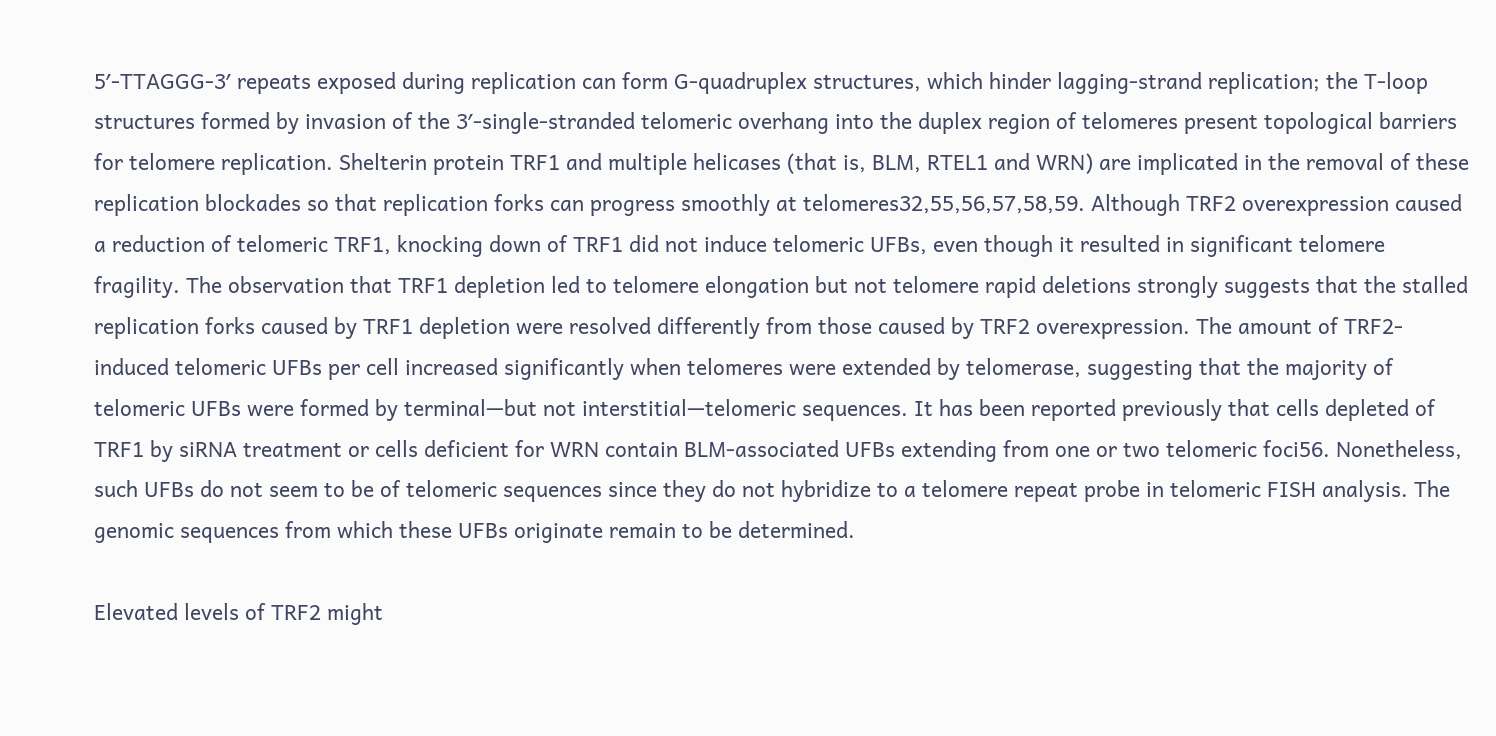5′-TTAGGG-3′ repeats exposed during replication can form G-quadruplex structures, which hinder lagging-strand replication; the T-loop structures formed by invasion of the 3′-single-stranded telomeric overhang into the duplex region of telomeres present topological barriers for telomere replication. Shelterin protein TRF1 and multiple helicases (that is, BLM, RTEL1 and WRN) are implicated in the removal of these replication blockades so that replication forks can progress smoothly at telomeres32,55,56,57,58,59. Although TRF2 overexpression caused a reduction of telomeric TRF1, knocking down of TRF1 did not induce telomeric UFBs, even though it resulted in significant telomere fragility. The observation that TRF1 depletion led to telomere elongation but not telomere rapid deletions strongly suggests that the stalled replication forks caused by TRF1 depletion were resolved differently from those caused by TRF2 overexpression. The amount of TRF2-induced telomeric UFBs per cell increased significantly when telomeres were extended by telomerase, suggesting that the majority of telomeric UFBs were formed by terminal—but not interstitial—telomeric sequences. It has been reported previously that cells depleted of TRF1 by siRNA treatment or cells deficient for WRN contain BLM-associated UFBs extending from one or two telomeric foci56. Nonetheless, such UFBs do not seem to be of telomeric sequences since they do not hybridize to a telomere repeat probe in telomeric FISH analysis. The genomic sequences from which these UFBs originate remain to be determined.

Elevated levels of TRF2 might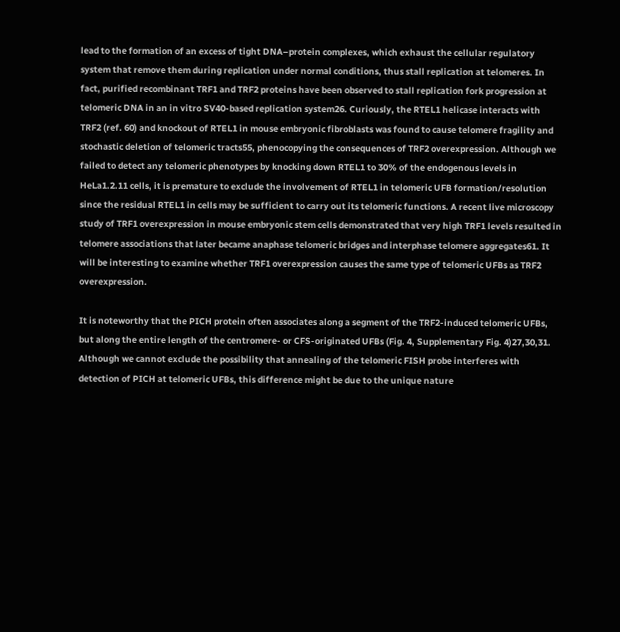lead to the formation of an excess of tight DNA–protein complexes, which exhaust the cellular regulatory system that remove them during replication under normal conditions, thus stall replication at telomeres. In fact, purified recombinant TRF1 and TRF2 proteins have been observed to stall replication fork progression at telomeric DNA in an in vitro SV40-based replication system26. Curiously, the RTEL1 helicase interacts with TRF2 (ref. 60) and knockout of RTEL1 in mouse embryonic fibroblasts was found to cause telomere fragility and stochastic deletion of telomeric tracts55, phenocopying the consequences of TRF2 overexpression. Although we failed to detect any telomeric phenotypes by knocking down RTEL1 to 30% of the endogenous levels in HeLa1.2.11 cells, it is premature to exclude the involvement of RTEL1 in telomeric UFB formation/resolution since the residual RTEL1 in cells may be sufficient to carry out its telomeric functions. A recent live microscopy study of TRF1 overexpression in mouse embryonic stem cells demonstrated that very high TRF1 levels resulted in telomere associations that later became anaphase telomeric bridges and interphase telomere aggregates61. It will be interesting to examine whether TRF1 overexpression causes the same type of telomeric UFBs as TRF2 overexpression.

It is noteworthy that the PICH protein often associates along a segment of the TRF2-induced telomeric UFBs, but along the entire length of the centromere- or CFS-originated UFBs (Fig. 4, Supplementary Fig. 4)27,30,31. Although we cannot exclude the possibility that annealing of the telomeric FISH probe interferes with detection of PICH at telomeric UFBs, this difference might be due to the unique nature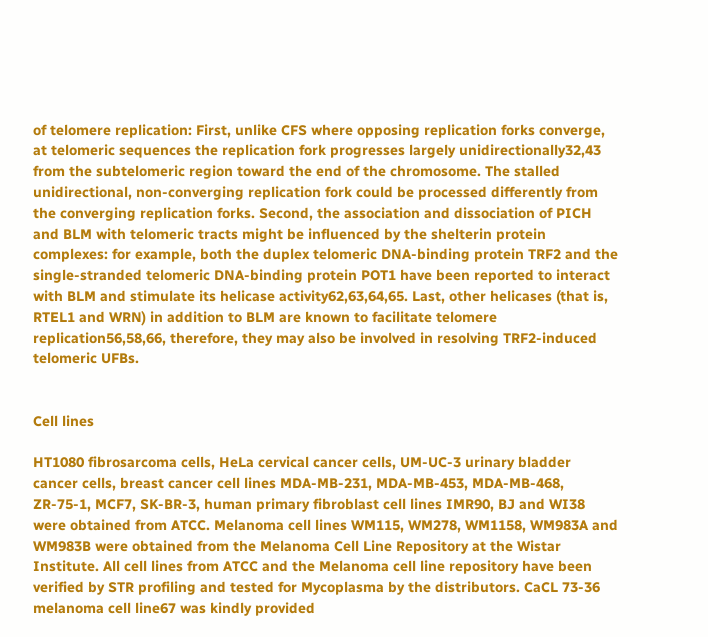of telomere replication: First, unlike CFS where opposing replication forks converge, at telomeric sequences the replication fork progresses largely unidirectionally32,43 from the subtelomeric region toward the end of the chromosome. The stalled unidirectional, non-converging replication fork could be processed differently from the converging replication forks. Second, the association and dissociation of PICH and BLM with telomeric tracts might be influenced by the shelterin protein complexes: for example, both the duplex telomeric DNA-binding protein TRF2 and the single-stranded telomeric DNA-binding protein POT1 have been reported to interact with BLM and stimulate its helicase activity62,63,64,65. Last, other helicases (that is, RTEL1 and WRN) in addition to BLM are known to facilitate telomere replication56,58,66, therefore, they may also be involved in resolving TRF2-induced telomeric UFBs.


Cell lines

HT1080 fibrosarcoma cells, HeLa cervical cancer cells, UM-UC-3 urinary bladder cancer cells, breast cancer cell lines MDA-MB-231, MDA-MB-453, MDA-MB-468, ZR-75-1, MCF7, SK-BR-3, human primary fibroblast cell lines IMR90, BJ and WI38 were obtained from ATCC. Melanoma cell lines WM115, WM278, WM1158, WM983A and WM983B were obtained from the Melanoma Cell Line Repository at the Wistar Institute. All cell lines from ATCC and the Melanoma cell line repository have been verified by STR profiling and tested for Mycoplasma by the distributors. CaCL 73-36 melanoma cell line67 was kindly provided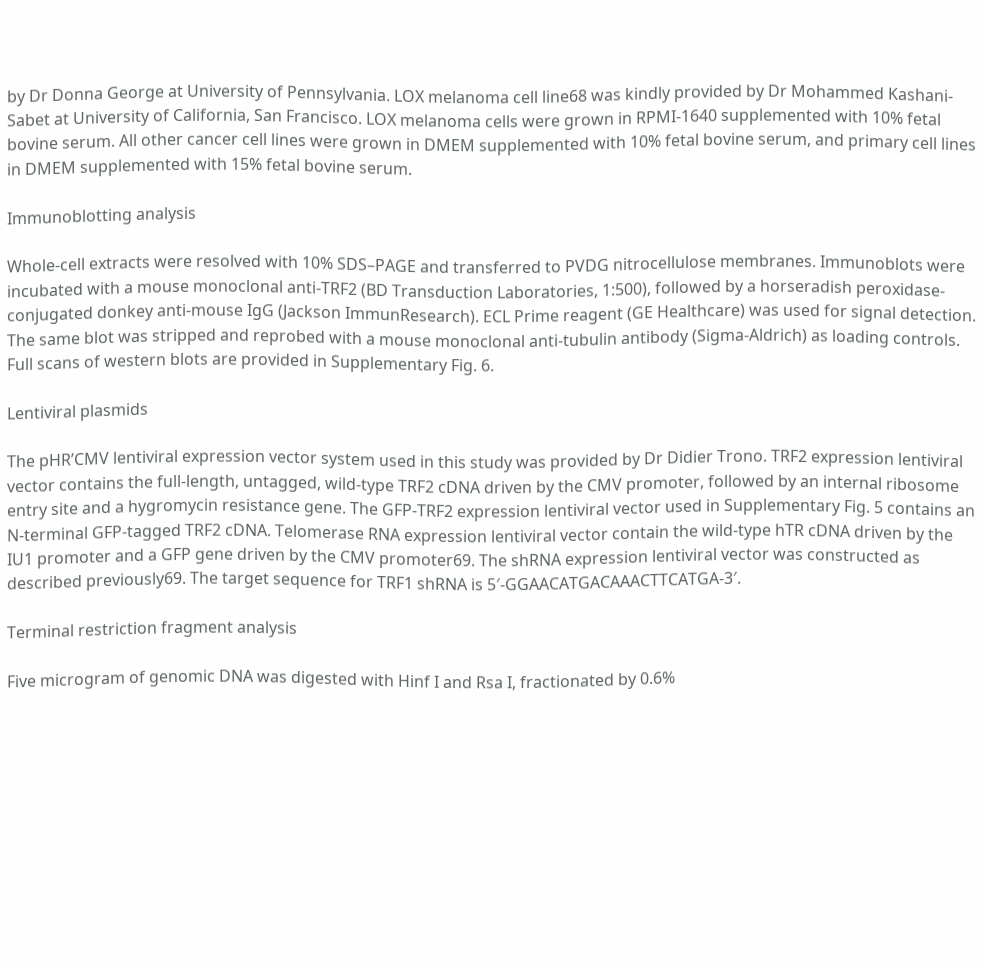by Dr Donna George at University of Pennsylvania. LOX melanoma cell line68 was kindly provided by Dr Mohammed Kashani-Sabet at University of California, San Francisco. LOX melanoma cells were grown in RPMI-1640 supplemented with 10% fetal bovine serum. All other cancer cell lines were grown in DMEM supplemented with 10% fetal bovine serum, and primary cell lines in DMEM supplemented with 15% fetal bovine serum.

Immunoblotting analysis

Whole-cell extracts were resolved with 10% SDS–PAGE and transferred to PVDG nitrocellulose membranes. Immunoblots were incubated with a mouse monoclonal anti-TRF2 (BD Transduction Laboratories, 1:500), followed by a horseradish peroxidase-conjugated donkey anti-mouse IgG (Jackson ImmunResearch). ECL Prime reagent (GE Healthcare) was used for signal detection. The same blot was stripped and reprobed with a mouse monoclonal anti-tubulin antibody (Sigma-Aldrich) as loading controls. Full scans of western blots are provided in Supplementary Fig. 6.

Lentiviral plasmids

The pHR’CMV lentiviral expression vector system used in this study was provided by Dr Didier Trono. TRF2 expression lentiviral vector contains the full-length, untagged, wild-type TRF2 cDNA driven by the CMV promoter, followed by an internal ribosome entry site and a hygromycin resistance gene. The GFP-TRF2 expression lentiviral vector used in Supplementary Fig. 5 contains an N-terminal GFP-tagged TRF2 cDNA. Telomerase RNA expression lentiviral vector contain the wild-type hTR cDNA driven by the IU1 promoter and a GFP gene driven by the CMV promoter69. The shRNA expression lentiviral vector was constructed as described previously69. The target sequence for TRF1 shRNA is 5′-GGAACATGACAAACTTCATGA-3′.

Terminal restriction fragment analysis

Five microgram of genomic DNA was digested with Hinf I and Rsa I, fractionated by 0.6%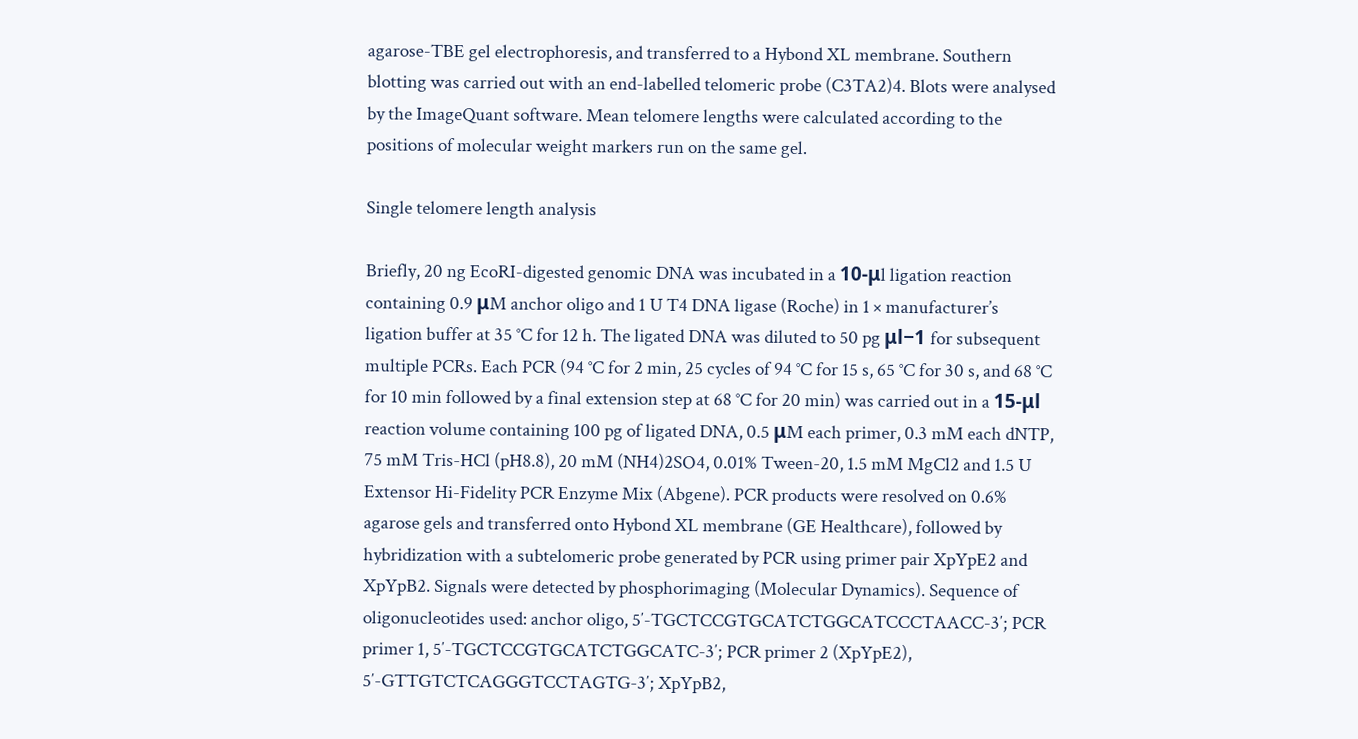agarose-TBE gel electrophoresis, and transferred to a Hybond XL membrane. Southern blotting was carried out with an end-labelled telomeric probe (C3TA2)4. Blots were analysed by the ImageQuant software. Mean telomere lengths were calculated according to the positions of molecular weight markers run on the same gel.

Single telomere length analysis

Briefly, 20 ng EcoRI-digested genomic DNA was incubated in a 10-μl ligation reaction containing 0.9 μM anchor oligo and 1 U T4 DNA ligase (Roche) in 1 × manufacturer’s ligation buffer at 35 °C for 12 h. The ligated DNA was diluted to 50 pg μl−1 for subsequent multiple PCRs. Each PCR (94 °C for 2 min, 25 cycles of 94 °C for 15 s, 65 °C for 30 s, and 68 °C for 10 min followed by a final extension step at 68 °C for 20 min) was carried out in a 15-μl reaction volume containing 100 pg of ligated DNA, 0.5 μM each primer, 0.3 mM each dNTP, 75 mM Tris-HCl (pH8.8), 20 mM (NH4)2SO4, 0.01% Tween-20, 1.5 mM MgCl2 and 1.5 U Extensor Hi-Fidelity PCR Enzyme Mix (Abgene). PCR products were resolved on 0.6% agarose gels and transferred onto Hybond XL membrane (GE Healthcare), followed by hybridization with a subtelomeric probe generated by PCR using primer pair XpYpE2 and XpYpB2. Signals were detected by phosphorimaging (Molecular Dynamics). Sequence of oligonucleotides used: anchor oligo, 5′-TGCTCCGTGCATCTGGCATCCCTAACC-3′; PCR primer 1, 5′-TGCTCCGTGCATCTGGCATC-3′; PCR primer 2 (XpYpE2), 5′-GTTGTCTCAGGGTCCTAGTG-3′; XpYpB2,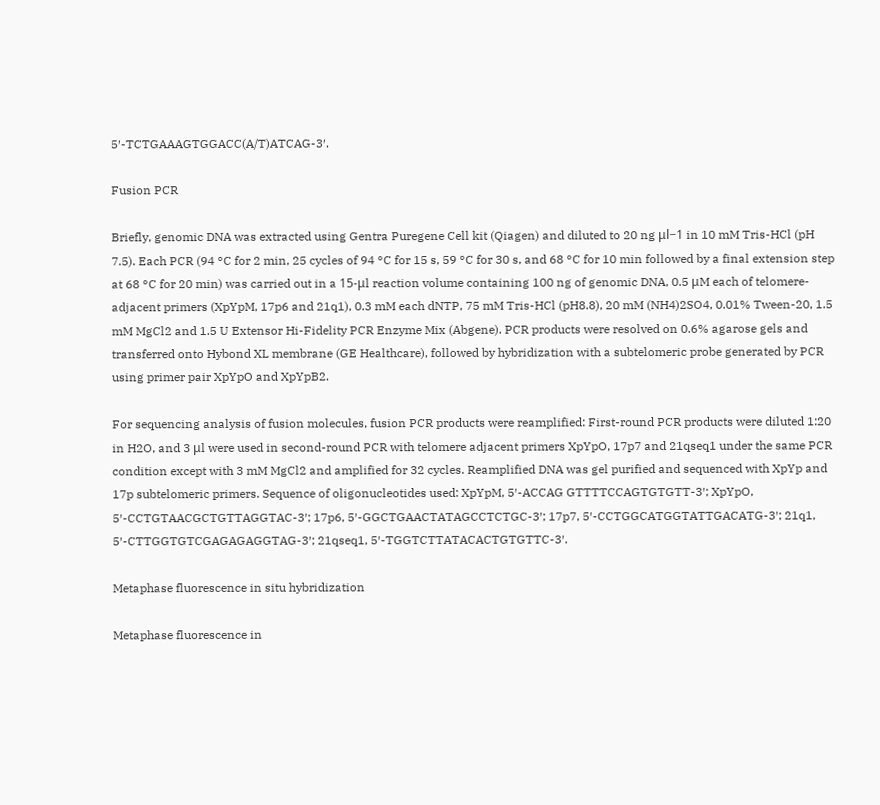5′-TCTGAAAGTGGACC(A/T)ATCAG-3′.

Fusion PCR

Briefly, genomic DNA was extracted using Gentra Puregene Cell kit (Qiagen) and diluted to 20 ng μl−1 in 10 mM Tris-HCl (pH 7.5). Each PCR (94 °C for 2 min, 25 cycles of 94 °C for 15 s, 59 °C for 30 s, and 68 °C for 10 min followed by a final extension step at 68 °C for 20 min) was carried out in a 15-μl reaction volume containing 100 ng of genomic DNA, 0.5 μM each of telomere-adjacent primers (XpYpM, 17p6 and 21q1), 0.3 mM each dNTP, 75 mM Tris-HCl (pH8.8), 20 mM (NH4)2SO4, 0.01% Tween-20, 1.5 mM MgCl2 and 1.5 U Extensor Hi-Fidelity PCR Enzyme Mix (Abgene). PCR products were resolved on 0.6% agarose gels and transferred onto Hybond XL membrane (GE Healthcare), followed by hybridization with a subtelomeric probe generated by PCR using primer pair XpYpO and XpYpB2.

For sequencing analysis of fusion molecules, fusion PCR products were reamplified: First-round PCR products were diluted 1:20 in H2O, and 3 μl were used in second-round PCR with telomere adjacent primers XpYpO, 17p7 and 21qseq1 under the same PCR condition except with 3 mM MgCl2 and amplified for 32 cycles. Reamplified DNA was gel purified and sequenced with XpYp and 17p subtelomeric primers. Sequence of oligonucleotides used: XpYpM, 5′-ACCAG GTTTTCCAGTGTGTT-3′; XpYpO, 5′-CCTGTAACGCTGTTAGGTAC-3′; 17p6, 5′-GGCTGAACTATAGCCTCTGC-3′; 17p7, 5′-CCTGGCATGGTATTGACATG-3′; 21q1, 5′-CTTGGTGTCGAGAGAGGTAG-3′; 21qseq1, 5′-TGGTCTTATACACTGTGTTC-3′.

Metaphase fluorescence in situ hybridization

Metaphase fluorescence in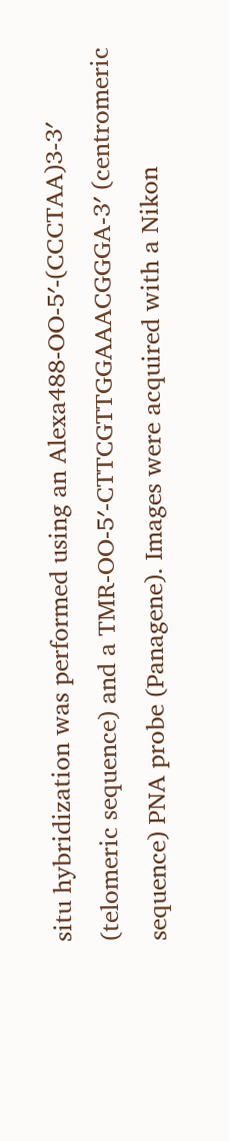situ hybridization was performed using an Alexa488-OO-5′-(CCCTAA)3-3′ (telomeric sequence) and a TMR-OO-5′-CTTCGTTGGAAACGGGA-3′ (centromeric sequence) PNA probe (Panagene). Images were acquired with a Nikon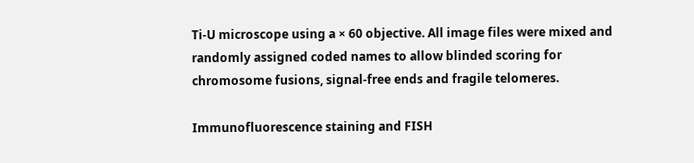Ti-U microscope using a × 60 objective. All image files were mixed and randomly assigned coded names to allow blinded scoring for chromosome fusions, signal-free ends and fragile telomeres.

Immunofluorescence staining and FISH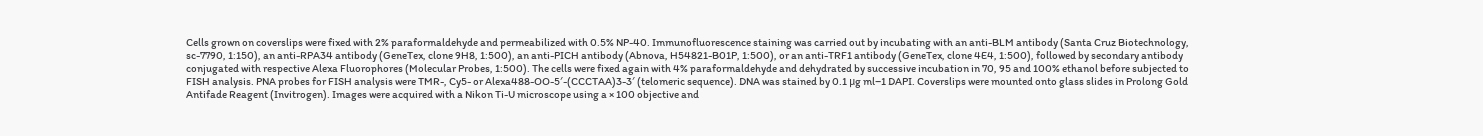Cells grown on coverslips were fixed with 2% paraformaldehyde and permeabilized with 0.5% NP-40. Immunofluorescence staining was carried out by incubating with an anti-BLM antibody (Santa Cruz Biotechnology, sc-7790, 1:150), an anti-RPA34 antibody (GeneTex, clone 9H8, 1:500), an anti-PICH antibody (Abnova, H54821-B01P, 1:500), or an anti-TRF1 antibody (GeneTex, clone 4E4, 1:500), followed by secondary antibody conjugated with respective Alexa Fluorophores (Molecular Probes, 1:500). The cells were fixed again with 4% paraformaldehyde and dehydrated by successive incubation in 70, 95 and 100% ethanol before subjected to FISH analysis. PNA probes for FISH analysis were TMR-, Cy5- or Alexa488-OO-5′-(CCCTAA)3-3′ (telomeric sequence). DNA was stained by 0.1 μg ml−1 DAPI. Coverslips were mounted onto glass slides in Prolong Gold Antifade Reagent (Invitrogen). Images were acquired with a Nikon Ti-U microscope using a × 100 objective and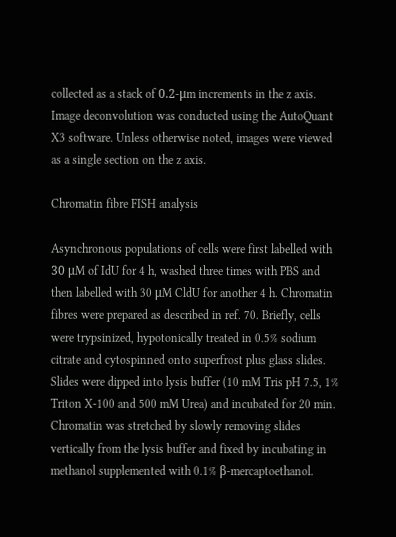collected as a stack of 0.2-μm increments in the z axis. Image deconvolution was conducted using the AutoQuant X3 software. Unless otherwise noted, images were viewed as a single section on the z axis.

Chromatin fibre FISH analysis

Asynchronous populations of cells were first labelled with 30 μM of IdU for 4 h, washed three times with PBS and then labelled with 30 μM CldU for another 4 h. Chromatin fibres were prepared as described in ref. 70. Briefly, cells were trypsinized, hypotonically treated in 0.5% sodium citrate and cytospinned onto superfrost plus glass slides. Slides were dipped into lysis buffer (10 mM Tris pH 7.5, 1% Triton X-100 and 500 mM Urea) and incubated for 20 min. Chromatin was stretched by slowly removing slides vertically from the lysis buffer and fixed by incubating in methanol supplemented with 0.1% β-mercaptoethanol.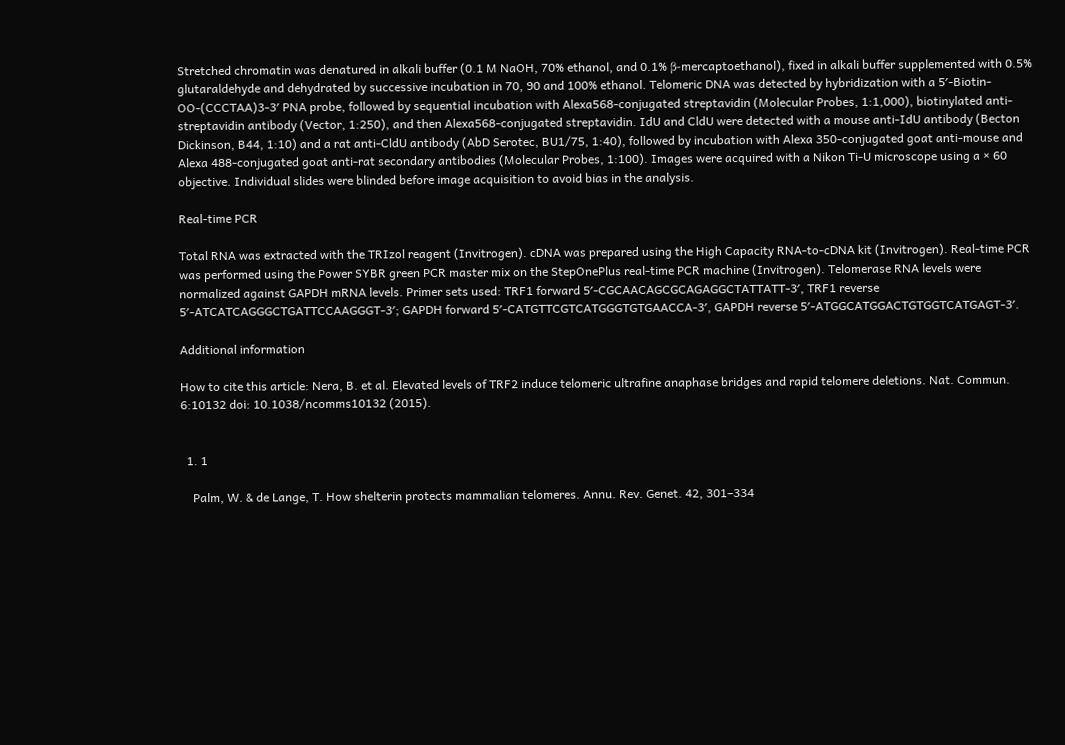Stretched chromatin was denatured in alkali buffer (0.1 M NaOH, 70% ethanol, and 0.1% β-mercaptoethanol), fixed in alkali buffer supplemented with 0.5% glutaraldehyde and dehydrated by successive incubation in 70, 90 and 100% ethanol. Telomeric DNA was detected by hybridization with a 5′-Biotin-OO-(CCCTAA)3-3′ PNA probe, followed by sequential incubation with Alexa568-conjugated streptavidin (Molecular Probes, 1:1,000), biotinylated anti-streptavidin antibody (Vector, 1:250), and then Alexa568-conjugated streptavidin. IdU and CldU were detected with a mouse anti-IdU antibody (Becton Dickinson, B44, 1:10) and a rat anti-CldU antibody (AbD Serotec, BU1/75, 1:40), followed by incubation with Alexa 350-conjugated goat anti-mouse and Alexa 488-conjugated goat anti-rat secondary antibodies (Molecular Probes, 1:100). Images were acquired with a Nikon Ti-U microscope using a × 60 objective. Individual slides were blinded before image acquisition to avoid bias in the analysis.

Real-time PCR

Total RNA was extracted with the TRIzol reagent (Invitrogen). cDNA was prepared using the High Capacity RNA-to-cDNA kit (Invitrogen). Real-time PCR was performed using the Power SYBR green PCR master mix on the StepOnePlus real-time PCR machine (Invitrogen). Telomerase RNA levels were normalized against GAPDH mRNA levels. Primer sets used: TRF1 forward 5′-CGCAACAGCGCAGAGGCTATTATT-3′, TRF1 reverse 5′-ATCATCAGGGCTGATTCCAAGGGT-3′; GAPDH forward 5′-CATGTTCGTCATGGGTGTGAACCA-3′, GAPDH reverse 5′-ATGGCATGGACTGTGGTCATGAGT-3′.

Additional information

How to cite this article: Nera, B. et al. Elevated levels of TRF2 induce telomeric ultrafine anaphase bridges and rapid telomere deletions. Nat. Commun. 6:10132 doi: 10.1038/ncomms10132 (2015).


  1. 1

    Palm, W. & de Lange, T. How shelterin protects mammalian telomeres. Annu. Rev. Genet. 42, 301–334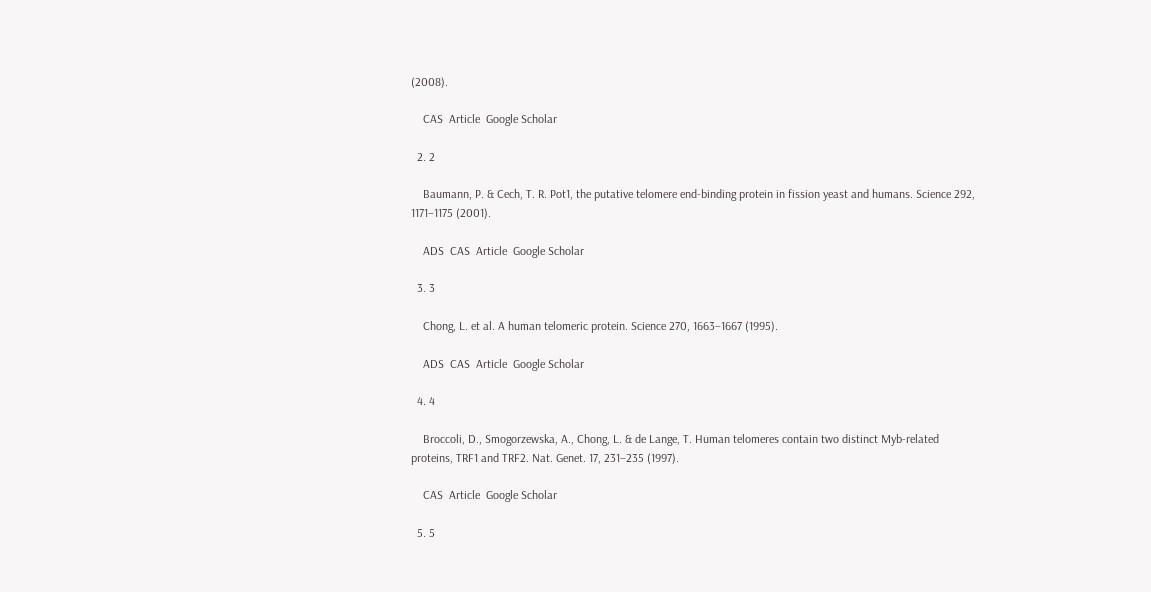(2008).

    CAS  Article  Google Scholar

  2. 2

    Baumann, P. & Cech, T. R. Pot1, the putative telomere end-binding protein in fission yeast and humans. Science 292, 1171–1175 (2001).

    ADS  CAS  Article  Google Scholar

  3. 3

    Chong, L. et al. A human telomeric protein. Science 270, 1663–1667 (1995).

    ADS  CAS  Article  Google Scholar

  4. 4

    Broccoli, D., Smogorzewska, A., Chong, L. & de Lange, T. Human telomeres contain two distinct Myb-related proteins, TRF1 and TRF2. Nat. Genet. 17, 231–235 (1997).

    CAS  Article  Google Scholar

  5. 5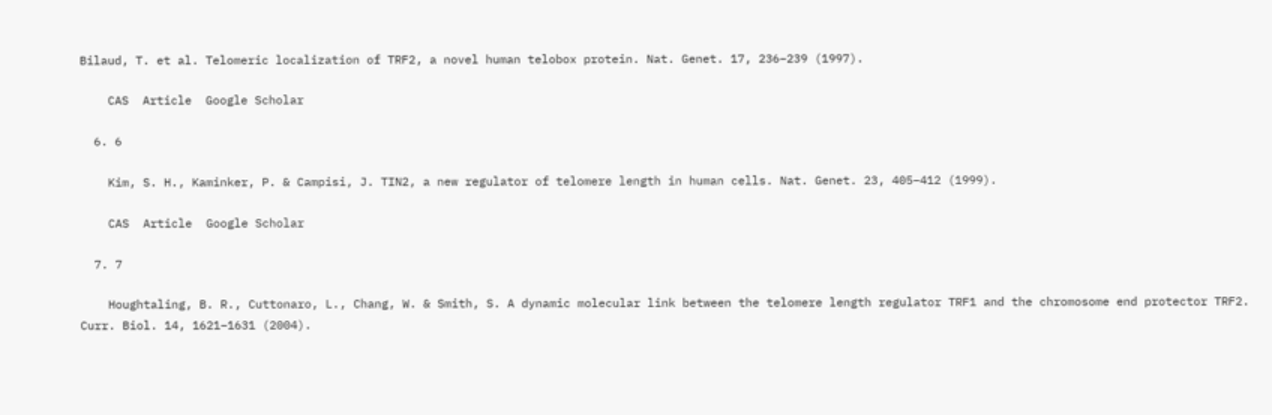Bilaud, T. et al. Telomeric localization of TRF2, a novel human telobox protein. Nat. Genet. 17, 236–239 (1997).

    CAS  Article  Google Scholar

  6. 6

    Kim, S. H., Kaminker, P. & Campisi, J. TIN2, a new regulator of telomere length in human cells. Nat. Genet. 23, 405–412 (1999).

    CAS  Article  Google Scholar

  7. 7

    Houghtaling, B. R., Cuttonaro, L., Chang, W. & Smith, S. A dynamic molecular link between the telomere length regulator TRF1 and the chromosome end protector TRF2. Curr. Biol. 14, 1621–1631 (2004).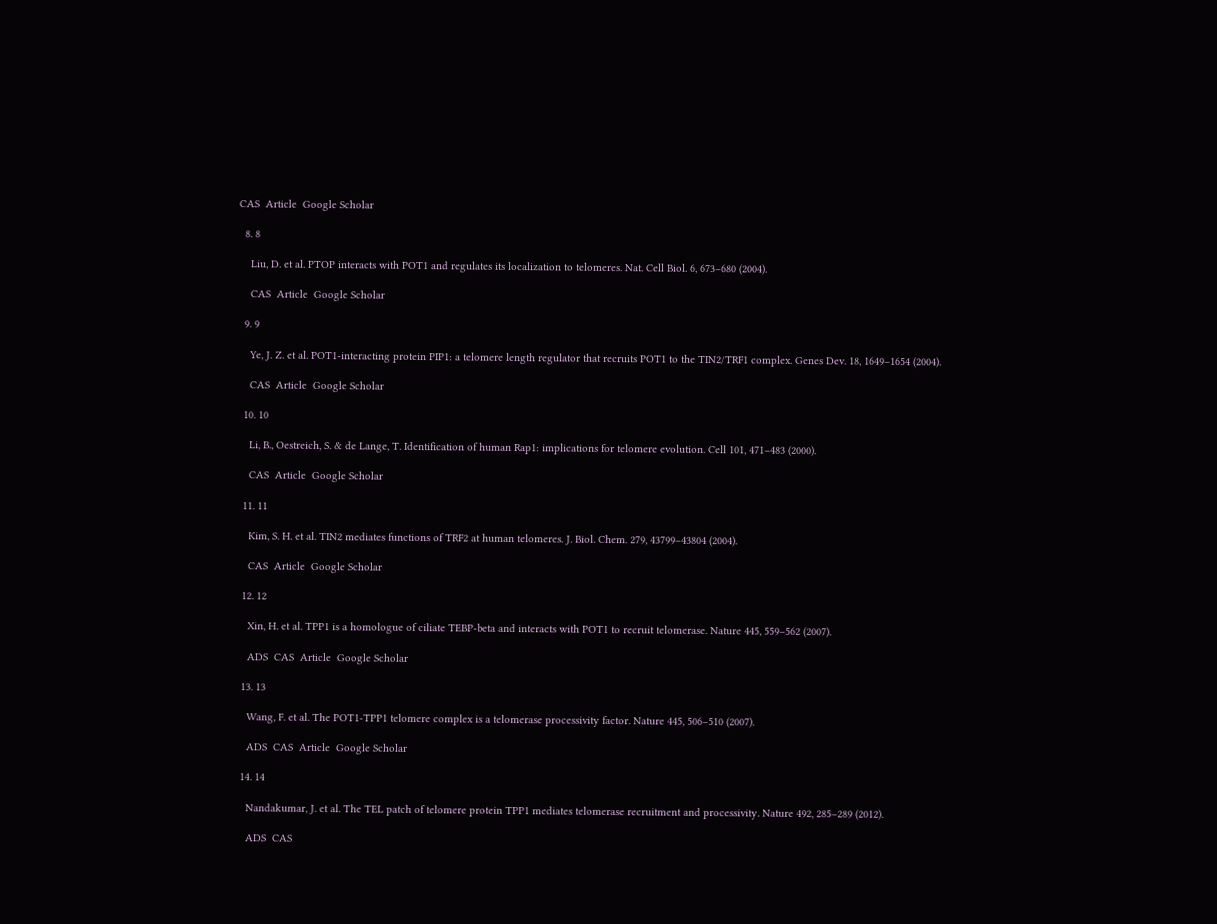CAS  Article  Google Scholar

  8. 8

    Liu, D. et al. PTOP interacts with POT1 and regulates its localization to telomeres. Nat. Cell Biol. 6, 673–680 (2004).

    CAS  Article  Google Scholar

  9. 9

    Ye, J. Z. et al. POT1-interacting protein PIP1: a telomere length regulator that recruits POT1 to the TIN2/TRF1 complex. Genes Dev. 18, 1649–1654 (2004).

    CAS  Article  Google Scholar

  10. 10

    Li, B., Oestreich, S. & de Lange, T. Identification of human Rap1: implications for telomere evolution. Cell 101, 471–483 (2000).

    CAS  Article  Google Scholar

  11. 11

    Kim, S. H. et al. TIN2 mediates functions of TRF2 at human telomeres. J. Biol. Chem. 279, 43799–43804 (2004).

    CAS  Article  Google Scholar

  12. 12

    Xin, H. et al. TPP1 is a homologue of ciliate TEBP-beta and interacts with POT1 to recruit telomerase. Nature 445, 559–562 (2007).

    ADS  CAS  Article  Google Scholar

  13. 13

    Wang, F. et al. The POT1-TPP1 telomere complex is a telomerase processivity factor. Nature 445, 506–510 (2007).

    ADS  CAS  Article  Google Scholar

  14. 14

    Nandakumar, J. et al. The TEL patch of telomere protein TPP1 mediates telomerase recruitment and processivity. Nature 492, 285–289 (2012).

    ADS  CAS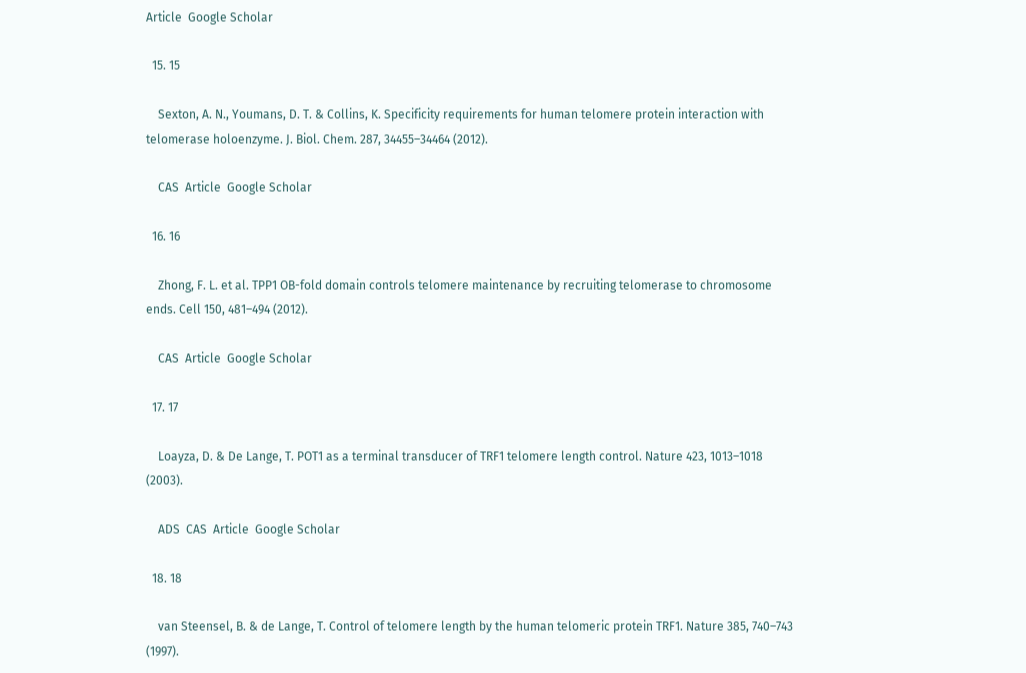Article  Google Scholar

  15. 15

    Sexton, A. N., Youmans, D. T. & Collins, K. Specificity requirements for human telomere protein interaction with telomerase holoenzyme. J. Biol. Chem. 287, 34455–34464 (2012).

    CAS  Article  Google Scholar

  16. 16

    Zhong, F. L. et al. TPP1 OB-fold domain controls telomere maintenance by recruiting telomerase to chromosome ends. Cell 150, 481–494 (2012).

    CAS  Article  Google Scholar

  17. 17

    Loayza, D. & De Lange, T. POT1 as a terminal transducer of TRF1 telomere length control. Nature 423, 1013–1018 (2003).

    ADS  CAS  Article  Google Scholar

  18. 18

    van Steensel, B. & de Lange, T. Control of telomere length by the human telomeric protein TRF1. Nature 385, 740–743 (1997).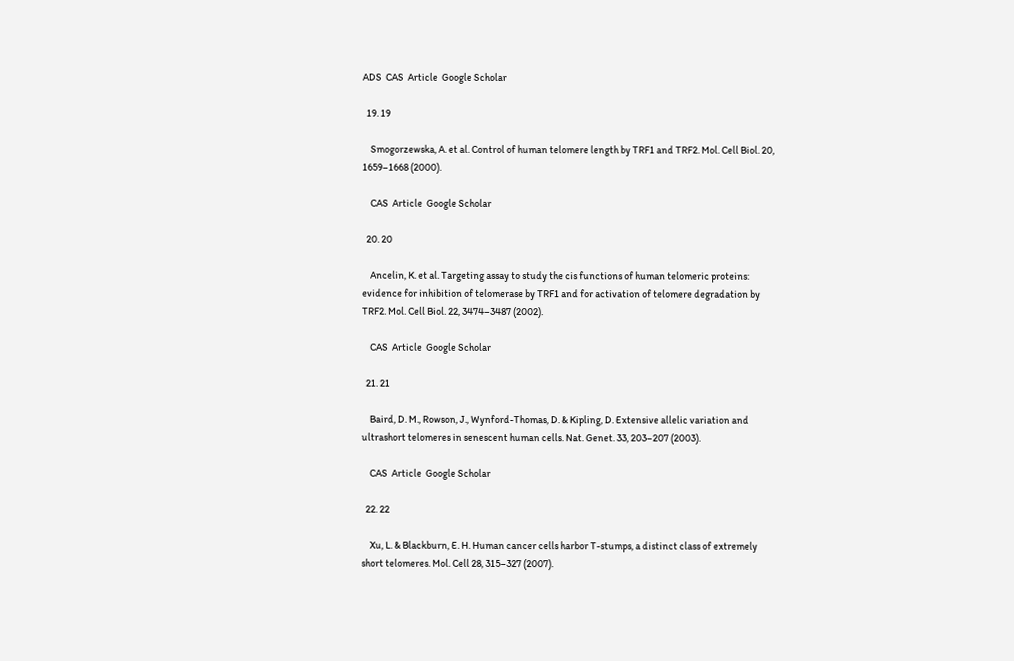ADS  CAS  Article  Google Scholar

  19. 19

    Smogorzewska, A. et al. Control of human telomere length by TRF1 and TRF2. Mol. Cell Biol. 20, 1659–1668 (2000).

    CAS  Article  Google Scholar

  20. 20

    Ancelin, K. et al. Targeting assay to study the cis functions of human telomeric proteins: evidence for inhibition of telomerase by TRF1 and for activation of telomere degradation by TRF2. Mol. Cell Biol. 22, 3474–3487 (2002).

    CAS  Article  Google Scholar

  21. 21

    Baird, D. M., Rowson, J., Wynford-Thomas, D. & Kipling, D. Extensive allelic variation and ultrashort telomeres in senescent human cells. Nat. Genet. 33, 203–207 (2003).

    CAS  Article  Google Scholar

  22. 22

    Xu, L. & Blackburn, E. H. Human cancer cells harbor T-stumps, a distinct class of extremely short telomeres. Mol. Cell 28, 315–327 (2007).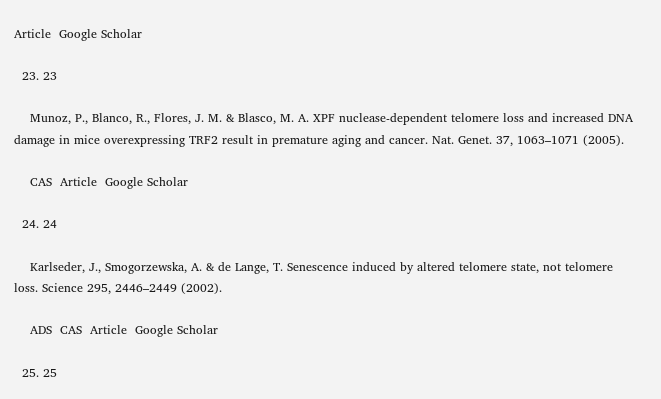Article  Google Scholar

  23. 23

    Munoz, P., Blanco, R., Flores, J. M. & Blasco, M. A. XPF nuclease-dependent telomere loss and increased DNA damage in mice overexpressing TRF2 result in premature aging and cancer. Nat. Genet. 37, 1063–1071 (2005).

    CAS  Article  Google Scholar

  24. 24

    Karlseder, J., Smogorzewska, A. & de Lange, T. Senescence induced by altered telomere state, not telomere loss. Science 295, 2446–2449 (2002).

    ADS  CAS  Article  Google Scholar

  25. 25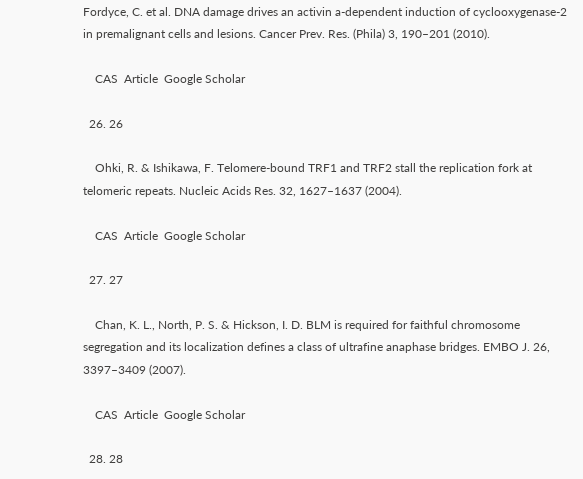Fordyce, C. et al. DNA damage drives an activin a-dependent induction of cyclooxygenase-2 in premalignant cells and lesions. Cancer Prev. Res. (Phila) 3, 190–201 (2010).

    CAS  Article  Google Scholar

  26. 26

    Ohki, R. & Ishikawa, F. Telomere-bound TRF1 and TRF2 stall the replication fork at telomeric repeats. Nucleic Acids Res. 32, 1627–1637 (2004).

    CAS  Article  Google Scholar

  27. 27

    Chan, K. L., North, P. S. & Hickson, I. D. BLM is required for faithful chromosome segregation and its localization defines a class of ultrafine anaphase bridges. EMBO J. 26, 3397–3409 (2007).

    CAS  Article  Google Scholar

  28. 28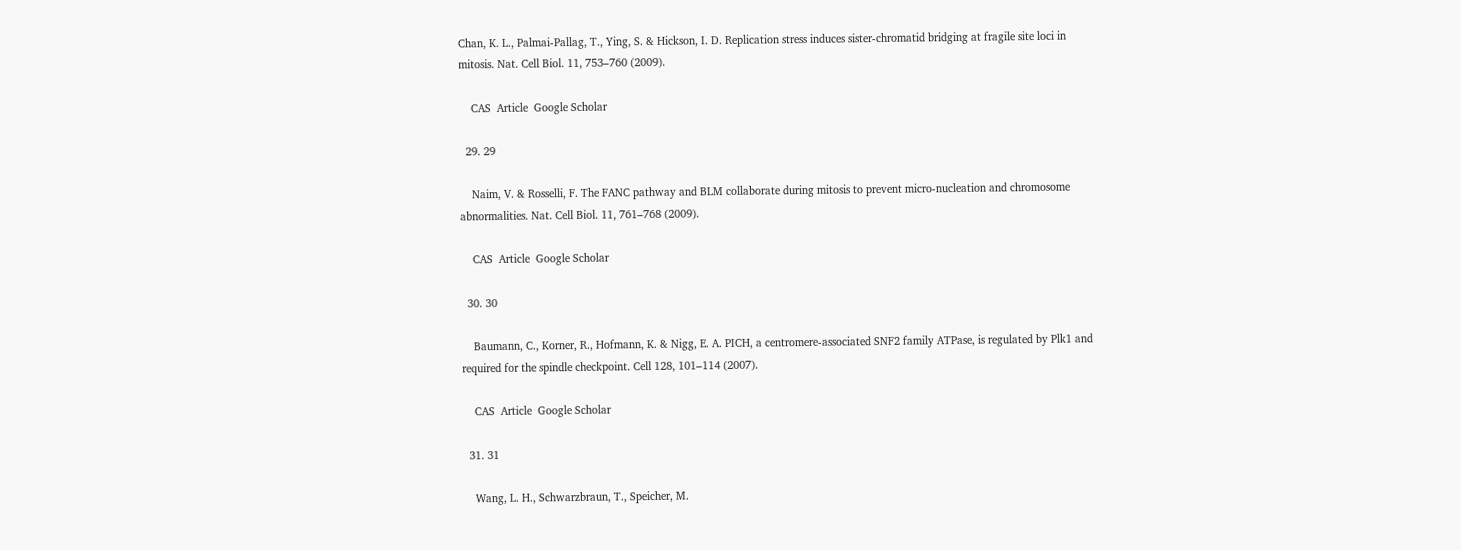Chan, K. L., Palmai-Pallag, T., Ying, S. & Hickson, I. D. Replication stress induces sister-chromatid bridging at fragile site loci in mitosis. Nat. Cell Biol. 11, 753–760 (2009).

    CAS  Article  Google Scholar

  29. 29

    Naim, V. & Rosselli, F. The FANC pathway and BLM collaborate during mitosis to prevent micro-nucleation and chromosome abnormalities. Nat. Cell Biol. 11, 761–768 (2009).

    CAS  Article  Google Scholar

  30. 30

    Baumann, C., Korner, R., Hofmann, K. & Nigg, E. A. PICH, a centromere-associated SNF2 family ATPase, is regulated by Plk1 and required for the spindle checkpoint. Cell 128, 101–114 (2007).

    CAS  Article  Google Scholar

  31. 31

    Wang, L. H., Schwarzbraun, T., Speicher, M.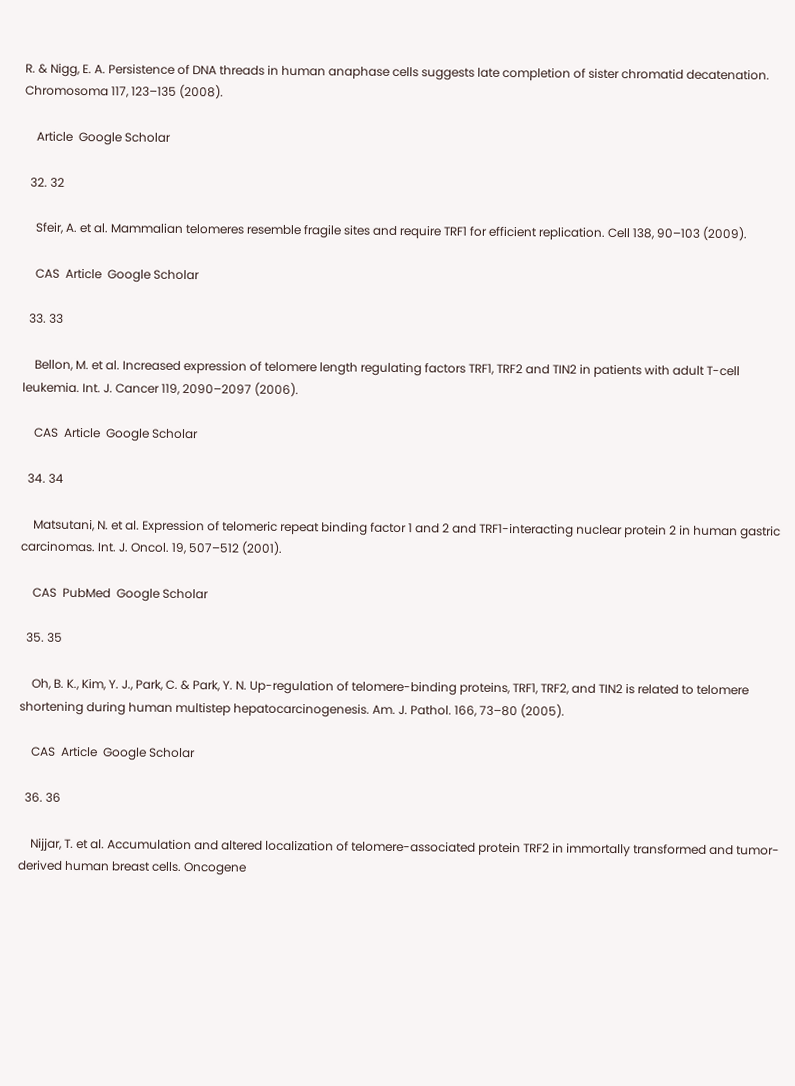R. & Nigg, E. A. Persistence of DNA threads in human anaphase cells suggests late completion of sister chromatid decatenation. Chromosoma 117, 123–135 (2008).

    Article  Google Scholar

  32. 32

    Sfeir, A. et al. Mammalian telomeres resemble fragile sites and require TRF1 for efficient replication. Cell 138, 90–103 (2009).

    CAS  Article  Google Scholar

  33. 33

    Bellon, M. et al. Increased expression of telomere length regulating factors TRF1, TRF2 and TIN2 in patients with adult T-cell leukemia. Int. J. Cancer 119, 2090–2097 (2006).

    CAS  Article  Google Scholar

  34. 34

    Matsutani, N. et al. Expression of telomeric repeat binding factor 1 and 2 and TRF1-interacting nuclear protein 2 in human gastric carcinomas. Int. J. Oncol. 19, 507–512 (2001).

    CAS  PubMed  Google Scholar

  35. 35

    Oh, B. K., Kim, Y. J., Park, C. & Park, Y. N. Up-regulation of telomere-binding proteins, TRF1, TRF2, and TIN2 is related to telomere shortening during human multistep hepatocarcinogenesis. Am. J. Pathol. 166, 73–80 (2005).

    CAS  Article  Google Scholar

  36. 36

    Nijjar, T. et al. Accumulation and altered localization of telomere-associated protein TRF2 in immortally transformed and tumor-derived human breast cells. Oncogene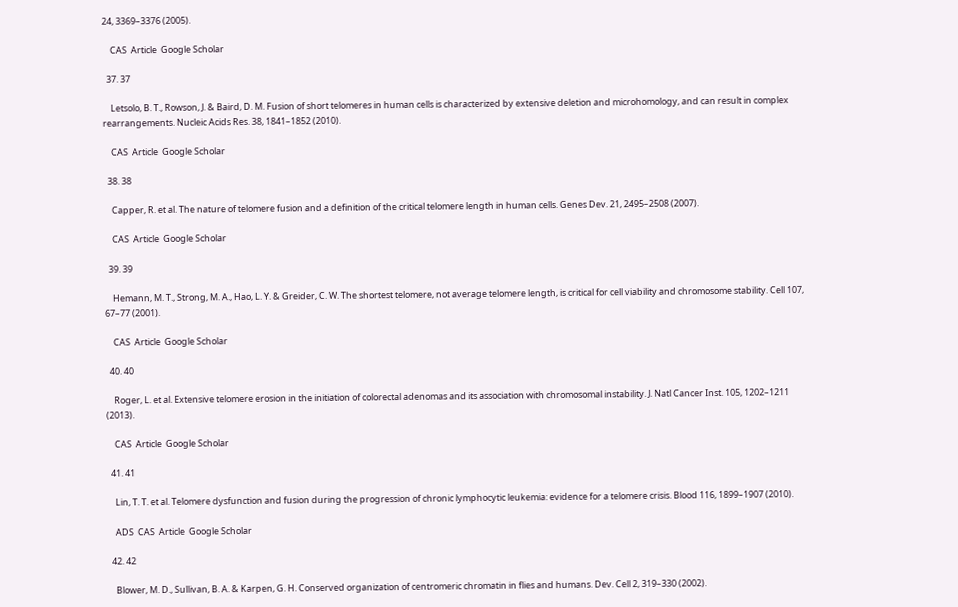24, 3369–3376 (2005).

    CAS  Article  Google Scholar

  37. 37

    Letsolo, B. T., Rowson, J. & Baird, D. M. Fusion of short telomeres in human cells is characterized by extensive deletion and microhomology, and can result in complex rearrangements. Nucleic Acids Res. 38, 1841–1852 (2010).

    CAS  Article  Google Scholar

  38. 38

    Capper, R. et al. The nature of telomere fusion and a definition of the critical telomere length in human cells. Genes Dev. 21, 2495–2508 (2007).

    CAS  Article  Google Scholar

  39. 39

    Hemann, M. T., Strong, M. A., Hao, L. Y. & Greider, C. W. The shortest telomere, not average telomere length, is critical for cell viability and chromosome stability. Cell 107, 67–77 (2001).

    CAS  Article  Google Scholar

  40. 40

    Roger, L. et al. Extensive telomere erosion in the initiation of colorectal adenomas and its association with chromosomal instability. J. Natl Cancer Inst. 105, 1202–1211 (2013).

    CAS  Article  Google Scholar

  41. 41

    Lin, T. T. et al. Telomere dysfunction and fusion during the progression of chronic lymphocytic leukemia: evidence for a telomere crisis. Blood 116, 1899–1907 (2010).

    ADS  CAS  Article  Google Scholar

  42. 42

    Blower, M. D., Sullivan, B. A. & Karpen, G. H. Conserved organization of centromeric chromatin in flies and humans. Dev. Cell 2, 319–330 (2002).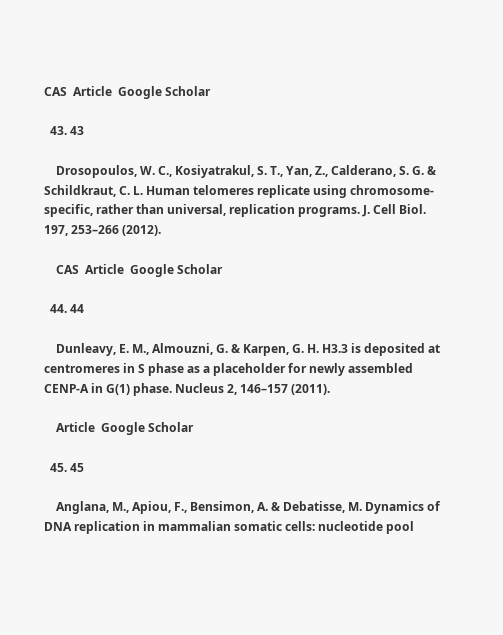CAS  Article  Google Scholar

  43. 43

    Drosopoulos, W. C., Kosiyatrakul, S. T., Yan, Z., Calderano, S. G. & Schildkraut, C. L. Human telomeres replicate using chromosome-specific, rather than universal, replication programs. J. Cell Biol. 197, 253–266 (2012).

    CAS  Article  Google Scholar

  44. 44

    Dunleavy, E. M., Almouzni, G. & Karpen, G. H. H3.3 is deposited at centromeres in S phase as a placeholder for newly assembled CENP-A in G(1) phase. Nucleus 2, 146–157 (2011).

    Article  Google Scholar

  45. 45

    Anglana, M., Apiou, F., Bensimon, A. & Debatisse, M. Dynamics of DNA replication in mammalian somatic cells: nucleotide pool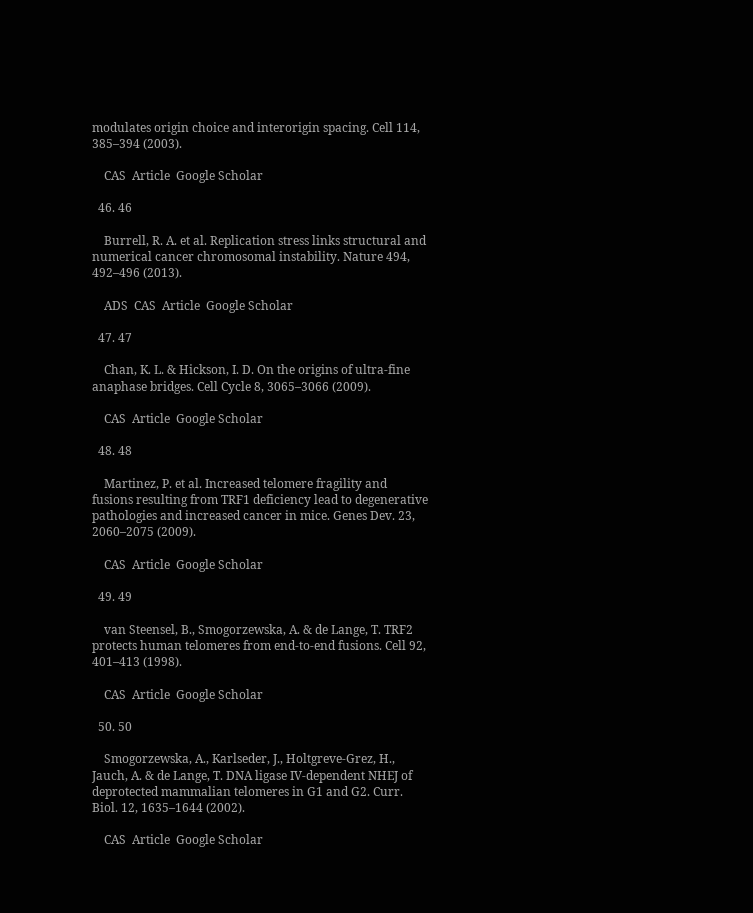modulates origin choice and interorigin spacing. Cell 114, 385–394 (2003).

    CAS  Article  Google Scholar

  46. 46

    Burrell, R. A. et al. Replication stress links structural and numerical cancer chromosomal instability. Nature 494, 492–496 (2013).

    ADS  CAS  Article  Google Scholar

  47. 47

    Chan, K. L. & Hickson, I. D. On the origins of ultra-fine anaphase bridges. Cell Cycle 8, 3065–3066 (2009).

    CAS  Article  Google Scholar

  48. 48

    Martinez, P. et al. Increased telomere fragility and fusions resulting from TRF1 deficiency lead to degenerative pathologies and increased cancer in mice. Genes Dev. 23, 2060–2075 (2009).

    CAS  Article  Google Scholar

  49. 49

    van Steensel, B., Smogorzewska, A. & de Lange, T. TRF2 protects human telomeres from end-to-end fusions. Cell 92, 401–413 (1998).

    CAS  Article  Google Scholar

  50. 50

    Smogorzewska, A., Karlseder, J., Holtgreve-Grez, H., Jauch, A. & de Lange, T. DNA ligase IV-dependent NHEJ of deprotected mammalian telomeres in G1 and G2. Curr. Biol. 12, 1635–1644 (2002).

    CAS  Article  Google Scholar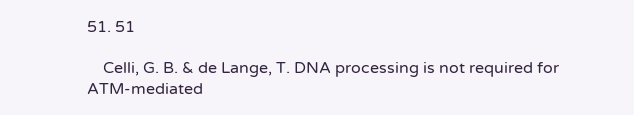51. 51

    Celli, G. B. & de Lange, T. DNA processing is not required for ATM-mediated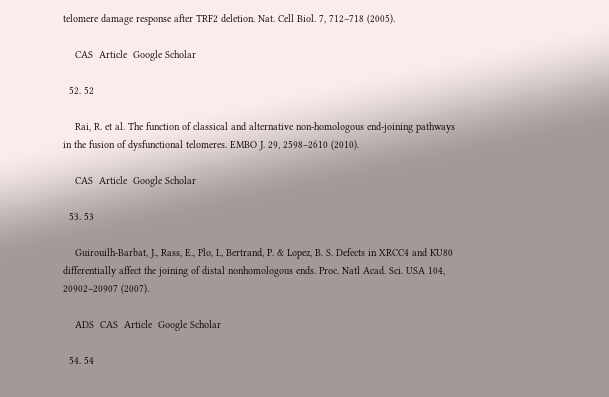telomere damage response after TRF2 deletion. Nat. Cell Biol. 7, 712–718 (2005).

    CAS  Article  Google Scholar

  52. 52

    Rai, R. et al. The function of classical and alternative non-homologous end-joining pathways in the fusion of dysfunctional telomeres. EMBO J. 29, 2598–2610 (2010).

    CAS  Article  Google Scholar

  53. 53

    Guirouilh-Barbat, J., Rass, E., Plo, I., Bertrand, P. & Lopez, B. S. Defects in XRCC4 and KU80 differentially affect the joining of distal nonhomologous ends. Proc. Natl Acad. Sci. USA 104, 20902–20907 (2007).

    ADS  CAS  Article  Google Scholar

  54. 54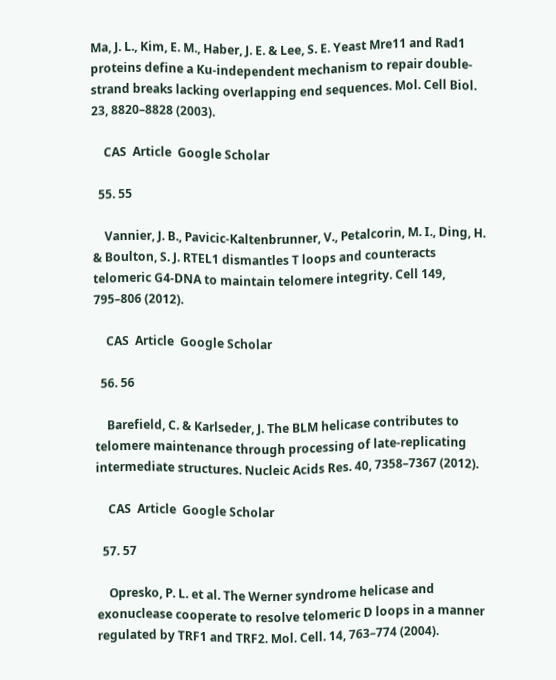Ma, J. L., Kim, E. M., Haber, J. E. & Lee, S. E. Yeast Mre11 and Rad1 proteins define a Ku-independent mechanism to repair double-strand breaks lacking overlapping end sequences. Mol. Cell Biol. 23, 8820–8828 (2003).

    CAS  Article  Google Scholar

  55. 55

    Vannier, J. B., Pavicic-Kaltenbrunner, V., Petalcorin, M. I., Ding, H. & Boulton, S. J. RTEL1 dismantles T loops and counteracts telomeric G4-DNA to maintain telomere integrity. Cell 149, 795–806 (2012).

    CAS  Article  Google Scholar

  56. 56

    Barefield, C. & Karlseder, J. The BLM helicase contributes to telomere maintenance through processing of late-replicating intermediate structures. Nucleic Acids Res. 40, 7358–7367 (2012).

    CAS  Article  Google Scholar

  57. 57

    Opresko, P. L. et al. The Werner syndrome helicase and exonuclease cooperate to resolve telomeric D loops in a manner regulated by TRF1 and TRF2. Mol. Cell. 14, 763–774 (2004).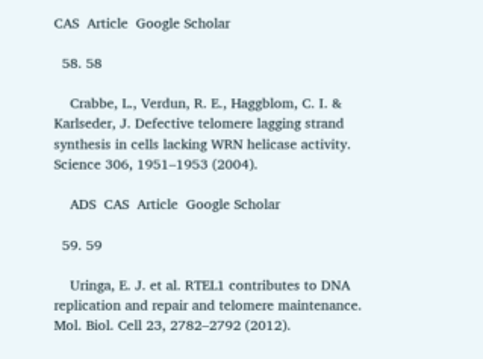CAS  Article  Google Scholar

  58. 58

    Crabbe, L., Verdun, R. E., Haggblom, C. I. & Karlseder, J. Defective telomere lagging strand synthesis in cells lacking WRN helicase activity. Science 306, 1951–1953 (2004).

    ADS  CAS  Article  Google Scholar

  59. 59

    Uringa, E. J. et al. RTEL1 contributes to DNA replication and repair and telomere maintenance. Mol. Biol. Cell 23, 2782–2792 (2012).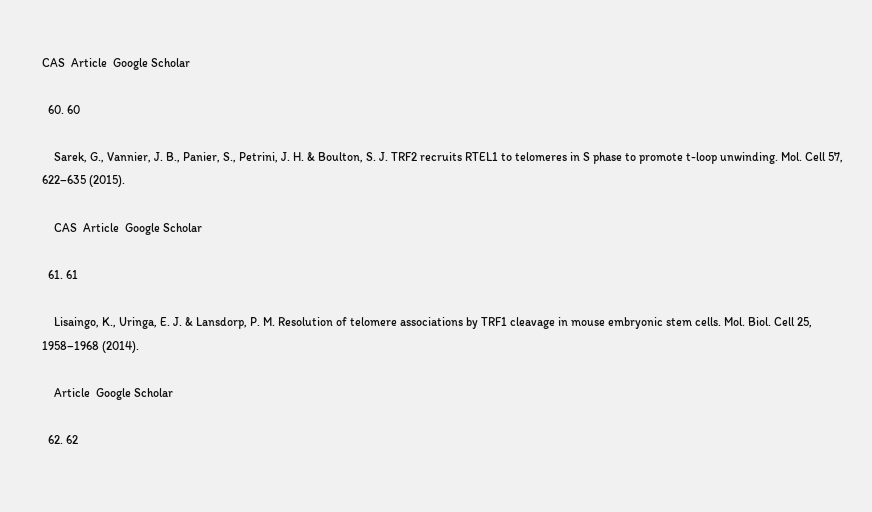CAS  Article  Google Scholar

  60. 60

    Sarek, G., Vannier, J. B., Panier, S., Petrini, J. H. & Boulton, S. J. TRF2 recruits RTEL1 to telomeres in S phase to promote t-loop unwinding. Mol. Cell 57, 622–635 (2015).

    CAS  Article  Google Scholar

  61. 61

    Lisaingo, K., Uringa, E. J. & Lansdorp, P. M. Resolution of telomere associations by TRF1 cleavage in mouse embryonic stem cells. Mol. Biol. Cell 25, 1958–1968 (2014).

    Article  Google Scholar

  62. 62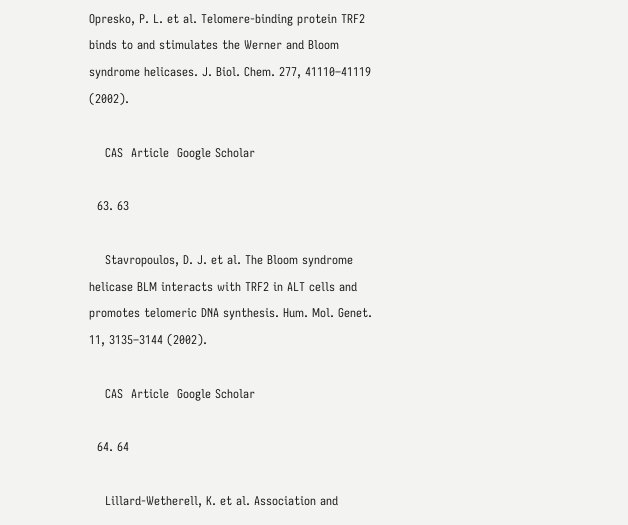Opresko, P. L. et al. Telomere-binding protein TRF2 binds to and stimulates the Werner and Bloom syndrome helicases. J. Biol. Chem. 277, 41110–41119 (2002).

    CAS  Article  Google Scholar

  63. 63

    Stavropoulos, D. J. et al. The Bloom syndrome helicase BLM interacts with TRF2 in ALT cells and promotes telomeric DNA synthesis. Hum. Mol. Genet. 11, 3135–3144 (2002).

    CAS  Article  Google Scholar

  64. 64

    Lillard-Wetherell, K. et al. Association and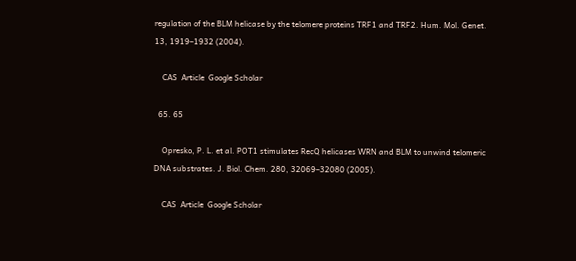regulation of the BLM helicase by the telomere proteins TRF1 and TRF2. Hum. Mol. Genet. 13, 1919–1932 (2004).

    CAS  Article  Google Scholar

  65. 65

    Opresko, P. L. et al. POT1 stimulates RecQ helicases WRN and BLM to unwind telomeric DNA substrates. J. Biol. Chem. 280, 32069–32080 (2005).

    CAS  Article  Google Scholar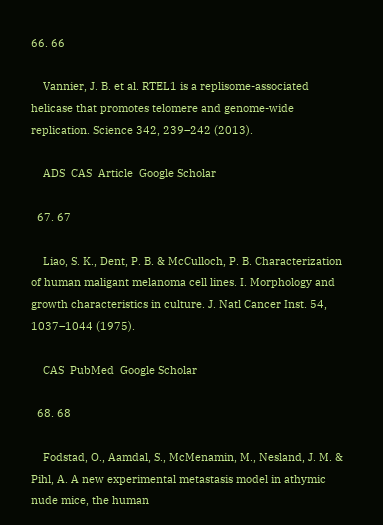66. 66

    Vannier, J. B. et al. RTEL1 is a replisome-associated helicase that promotes telomere and genome-wide replication. Science 342, 239–242 (2013).

    ADS  CAS  Article  Google Scholar

  67. 67

    Liao, S. K., Dent, P. B. & McCulloch, P. B. Characterization of human maligant melanoma cell lines. I. Morphology and growth characteristics in culture. J. Natl Cancer Inst. 54, 1037–1044 (1975).

    CAS  PubMed  Google Scholar

  68. 68

    Fodstad, O., Aamdal, S., McMenamin, M., Nesland, J. M. & Pihl, A. A new experimental metastasis model in athymic nude mice, the human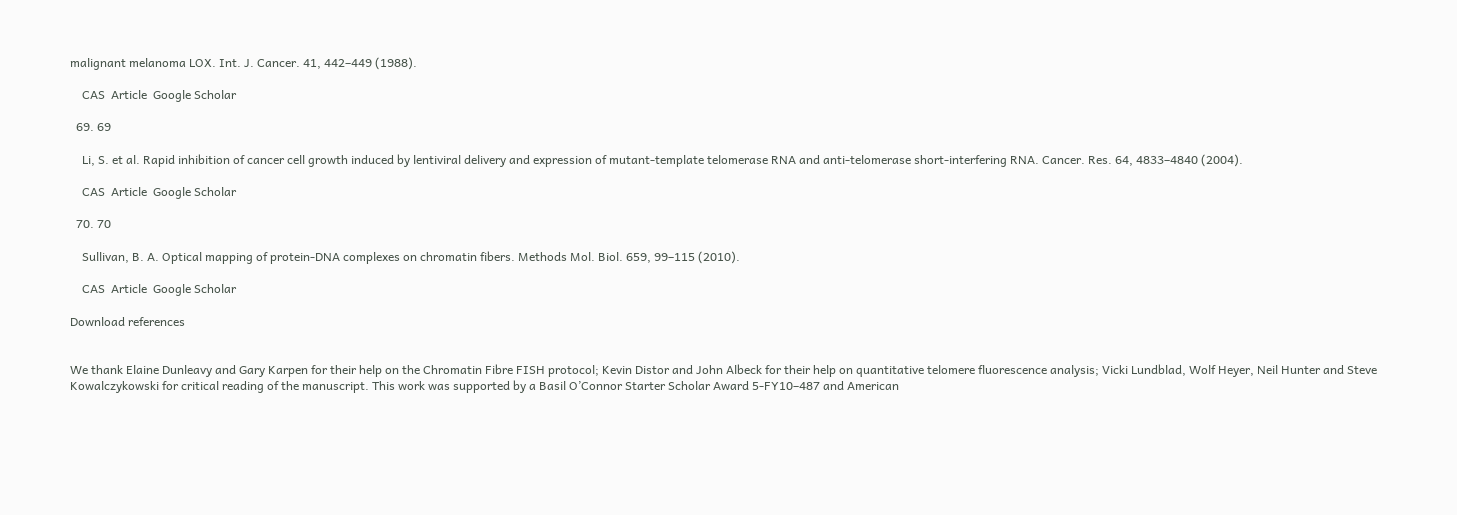malignant melanoma LOX. Int. J. Cancer. 41, 442–449 (1988).

    CAS  Article  Google Scholar

  69. 69

    Li, S. et al. Rapid inhibition of cancer cell growth induced by lentiviral delivery and expression of mutant-template telomerase RNA and anti-telomerase short-interfering RNA. Cancer. Res. 64, 4833–4840 (2004).

    CAS  Article  Google Scholar

  70. 70

    Sullivan, B. A. Optical mapping of protein-DNA complexes on chromatin fibers. Methods Mol. Biol. 659, 99–115 (2010).

    CAS  Article  Google Scholar

Download references


We thank Elaine Dunleavy and Gary Karpen for their help on the Chromatin Fibre FISH protocol; Kevin Distor and John Albeck for their help on quantitative telomere fluorescence analysis; Vicki Lundblad, Wolf Heyer, Neil Hunter and Steve Kowalczykowski for critical reading of the manuscript. This work was supported by a Basil O’Connor Starter Scholar Award 5-FY10–487 and American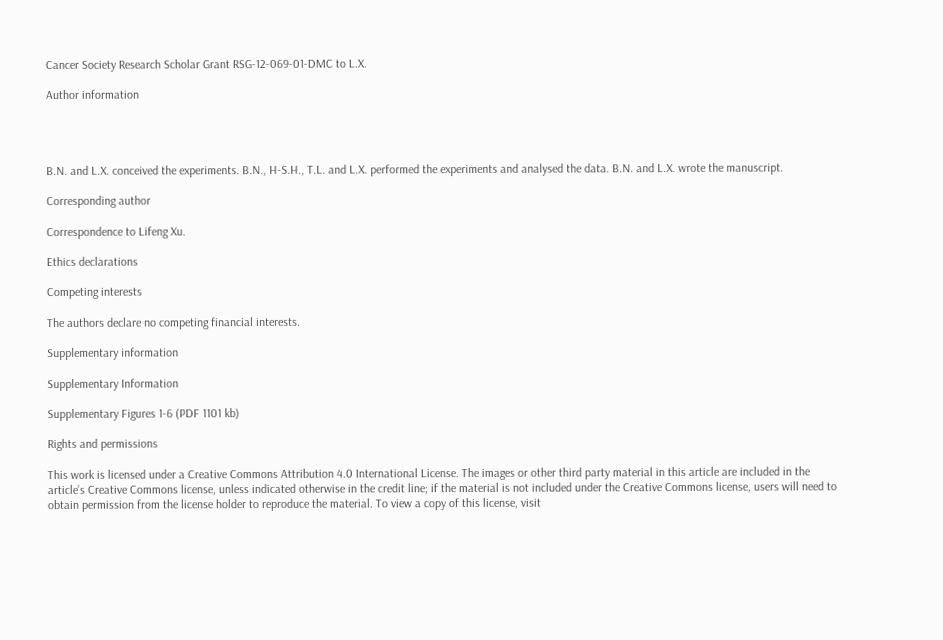Cancer Society Research Scholar Grant RSG-12-069-01-DMC to L.X.

Author information




B.N. and L.X. conceived the experiments. B.N., H-S.H., T.L. and L.X. performed the experiments and analysed the data. B.N. and L.X. wrote the manuscript.

Corresponding author

Correspondence to Lifeng Xu.

Ethics declarations

Competing interests

The authors declare no competing financial interests.

Supplementary information

Supplementary Information

Supplementary Figures 1-6 (PDF 1101 kb)

Rights and permissions

This work is licensed under a Creative Commons Attribution 4.0 International License. The images or other third party material in this article are included in the article’s Creative Commons license, unless indicated otherwise in the credit line; if the material is not included under the Creative Commons license, users will need to obtain permission from the license holder to reproduce the material. To view a copy of this license, visit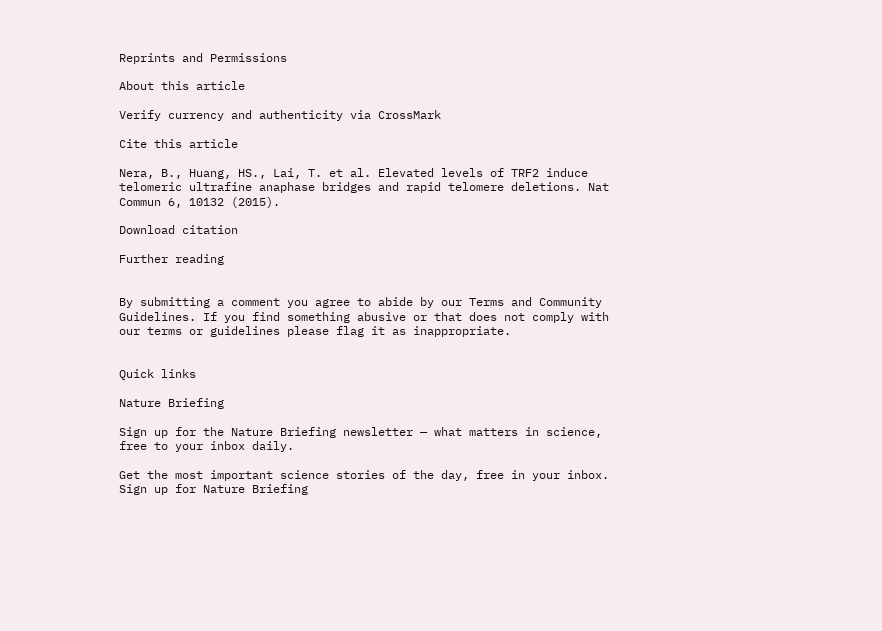Reprints and Permissions

About this article

Verify currency and authenticity via CrossMark

Cite this article

Nera, B., Huang, HS., Lai, T. et al. Elevated levels of TRF2 induce telomeric ultrafine anaphase bridges and rapid telomere deletions. Nat Commun 6, 10132 (2015).

Download citation

Further reading


By submitting a comment you agree to abide by our Terms and Community Guidelines. If you find something abusive or that does not comply with our terms or guidelines please flag it as inappropriate.


Quick links

Nature Briefing

Sign up for the Nature Briefing newsletter — what matters in science, free to your inbox daily.

Get the most important science stories of the day, free in your inbox. Sign up for Nature Briefing